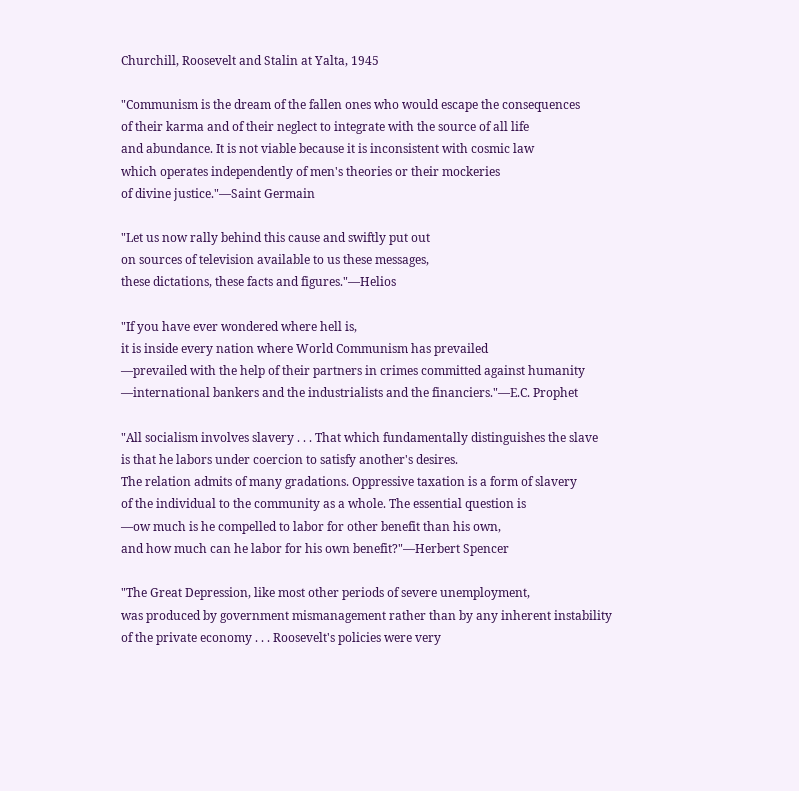Churchill, Roosevelt and Stalin at Yalta, 1945

"Communism is the dream of the fallen ones who would escape the consequences
of their karma and of their neglect to integrate with the source of all life
and abundance. It is not viable because it is inconsistent with cosmic law
which operates independently of men's theories or their mockeries
of divine justice."—Saint Germain

"Let us now rally behind this cause and swiftly put out
on sources of television available to us these messages,
these dictations, these facts and figures."—Helios

"If you have ever wondered where hell is,
it is inside every nation where World Communism has prevailed
—prevailed with the help of their partners in crimes committed against humanity
—international bankers and the industrialists and the financiers."—E.C. Prophet

"All socialism involves slavery . . . That which fundamentally distinguishes the slave
is that he labors under coercion to satisfy another's desires.
The relation admits of many gradations. Oppressive taxation is a form of slavery
of the individual to the community as a whole. The essential question is
—ow much is he compelled to labor for other benefit than his own,
and how much can he labor for his own benefit?"—Herbert Spencer

"The Great Depression, like most other periods of severe unemployment,
was produced by government mismanagement rather than by any inherent instability
of the private economy . . . Roosevelt's policies were very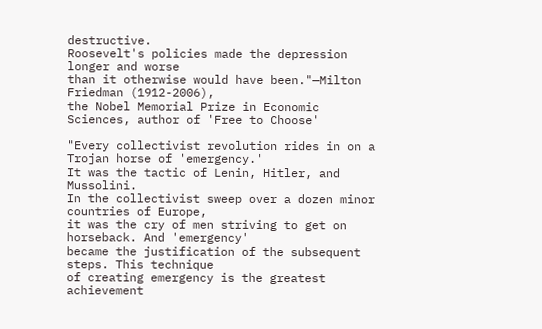destructive.
Roosevelt's policies made the depression longer and worse
than it otherwise would have been."—Milton Friedman (1912-2006),
the Nobel Memorial Prize in Economic Sciences, author of 'Free to Choose'

"Every collectivist revolution rides in on a Trojan horse of 'emergency.'
It was the tactic of Lenin, Hitler, and Mussolini.
In the collectivist sweep over a dozen minor countries of Europe,
it was the cry of men striving to get on horseback. And 'emergency'
became the justification of the subsequent steps. This technique
of creating emergency is the greatest achievement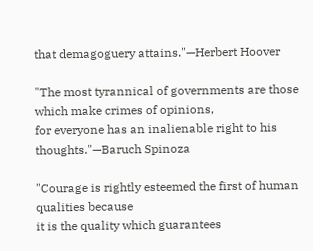that demagoguery attains."—Herbert Hoover

"The most tyrannical of governments are those which make crimes of opinions,
for everyone has an inalienable right to his thoughts."—Baruch Spinoza

"Courage is rightly esteemed the first of human qualities because
it is the quality which guarantees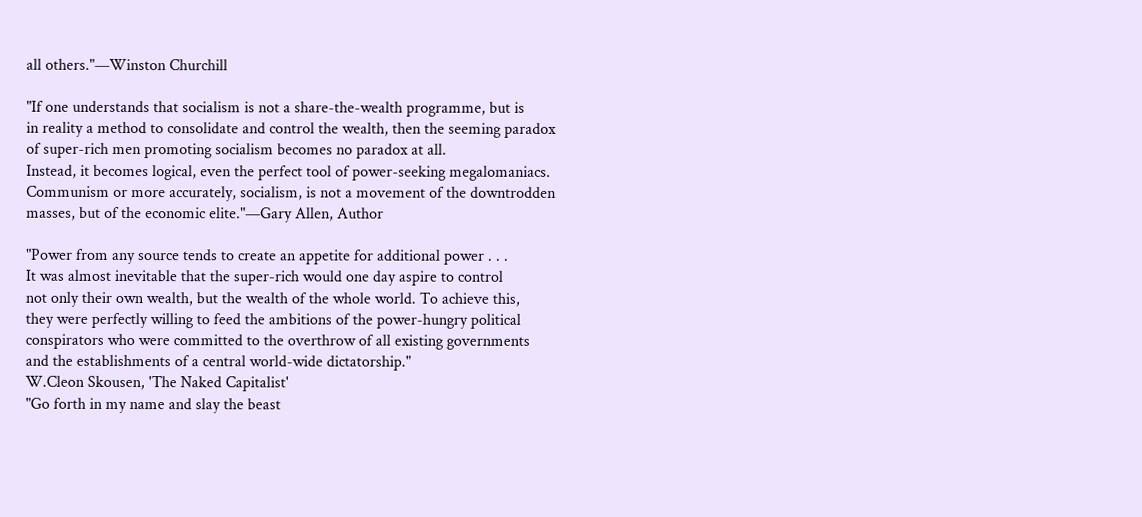all others."—Winston Churchill

"If one understands that socialism is not a share-the-wealth programme, but is
in reality a method to consolidate and control the wealth, then the seeming paradox
of super-rich men promoting socialism becomes no paradox at all.
Instead, it becomes logical, even the perfect tool of power-seeking megalomaniacs.
Communism or more accurately, socialism, is not a movement of the downtrodden
masses, but of the economic elite."—Gary Allen, Author

"Power from any source tends to create an appetite for additional power . . .
It was almost inevitable that the super-rich would one day aspire to control
not only their own wealth, but the wealth of the whole world. To achieve this,
they were perfectly willing to feed the ambitions of the power-hungry political
conspirators who were committed to the overthrow of all existing governments
and the establishments of a central world-wide dictatorship."
W.Cleon Skousen, 'The Naked Capitalist'
"Go forth in my name and slay the beast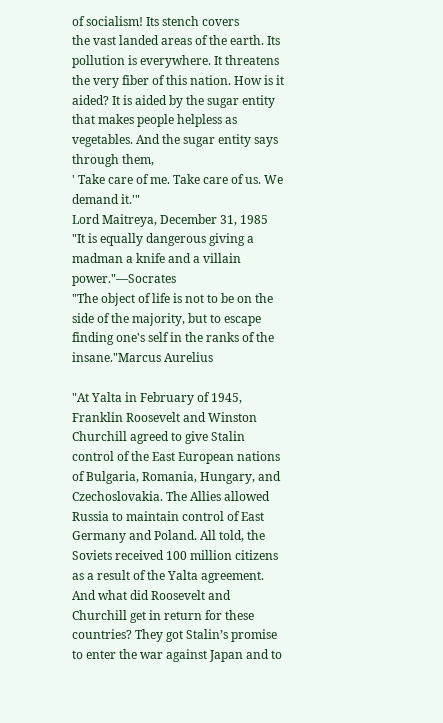of socialism! Its stench covers
the vast landed areas of the earth. Its pollution is everywhere. It threatens
the very fiber of this nation. How is it aided? It is aided by the sugar entity
that makes people helpless as vegetables. And the sugar entity says through them,
' Take care of me. Take care of us. We demand it.'"
Lord Maitreya, December 31, 1985
"It is equally dangerous giving a madman a knife and a villain power."—Socrates
"The object of life is not to be on the side of the majority, but to escape
finding one's self in the ranks of the insane."Marcus Aurelius

"At Yalta in February of 1945, Franklin Roosevelt and Winston Churchill agreed to give Stalin control of the East European nations of Bulgaria, Romania, Hungary, and Czechoslovakia. The Allies allowed Russia to maintain control of East Germany and Poland. All told, the Soviets received 100 million citizens as a result of the Yalta agreement. And what did Roosevelt and Churchill get in return for these countries? They got Stalin’s promise to enter the war against Japan and to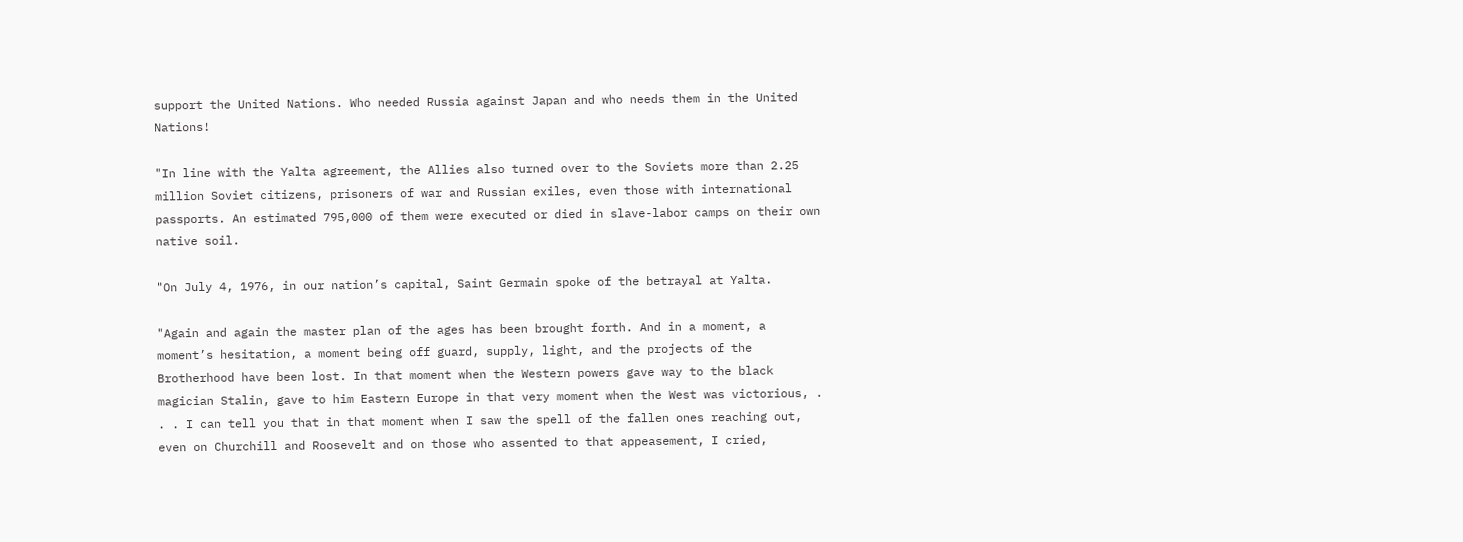support the United Nations. Who needed Russia against Japan and who needs them in the United Nations!

"In line with the Yalta agreement, the Allies also turned over to the Soviets more than 2.25 million Soviet citizens, prisoners of war and Russian exiles, even those with international passports. An estimated 795,000 of them were executed or died in slave-labor camps on their own native soil.

"On July 4, 1976, in our nation’s capital, Saint Germain spoke of the betrayal at Yalta.

"Again and again the master plan of the ages has been brought forth. And in a moment, a moment’s hesitation, a moment being off guard, supply, light, and the projects of the Brotherhood have been lost. In that moment when the Western powers gave way to the black magician Stalin, gave to him Eastern Europe in that very moment when the West was victorious, . . . I can tell you that in that moment when I saw the spell of the fallen ones reaching out, even on Churchill and Roosevelt and on those who assented to that appeasement, I cried,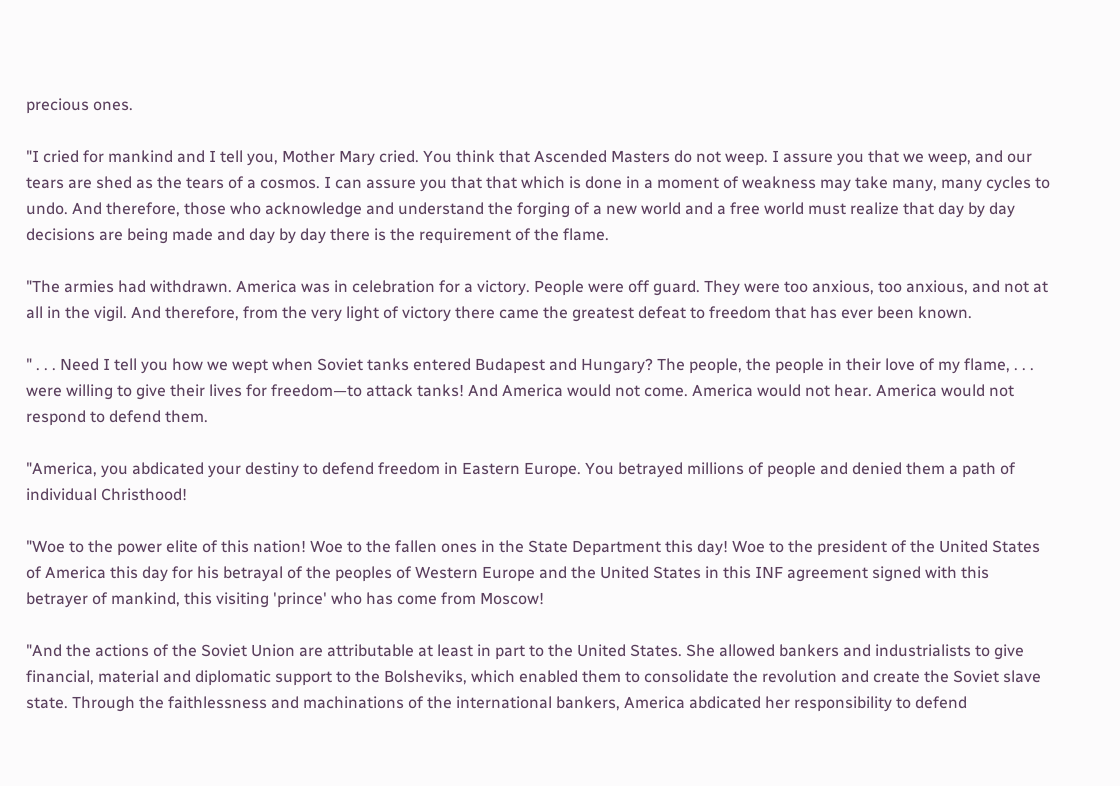precious ones.

"I cried for mankind and I tell you, Mother Mary cried. You think that Ascended Masters do not weep. I assure you that we weep, and our tears are shed as the tears of a cosmos. I can assure you that that which is done in a moment of weakness may take many, many cycles to undo. And therefore, those who acknowledge and understand the forging of a new world and a free world must realize that day by day decisions are being made and day by day there is the requirement of the flame.

"The armies had withdrawn. America was in celebration for a victory. People were off guard. They were too anxious, too anxious, and not at all in the vigil. And therefore, from the very light of victory there came the greatest defeat to freedom that has ever been known.

" . . . Need I tell you how we wept when Soviet tanks entered Budapest and Hungary? The people, the people in their love of my flame, . . . were willing to give their lives for freedom—to attack tanks! And America would not come. America would not hear. America would not respond to defend them.

"America, you abdicated your destiny to defend freedom in Eastern Europe. You betrayed millions of people and denied them a path of individual Christhood!

"Woe to the power elite of this nation! Woe to the fallen ones in the State Department this day! Woe to the president of the United States of America this day for his betrayal of the peoples of Western Europe and the United States in this INF agreement signed with this betrayer of mankind, this visiting 'prince' who has come from Moscow!

"And the actions of the Soviet Union are attributable at least in part to the United States. She allowed bankers and industrialists to give financial, material and diplomatic support to the Bolsheviks, which enabled them to consolidate the revolution and create the Soviet slave state. Through the faithlessness and machinations of the international bankers, America abdicated her responsibility to defend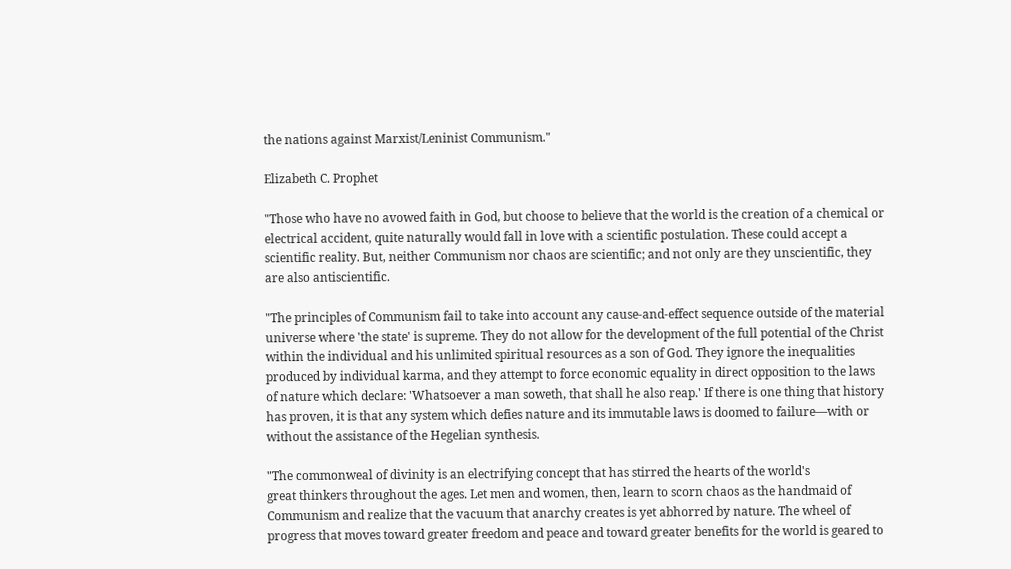the nations against Marxist/Leninist Communism."

Elizabeth C. Prophet

"Those who have no avowed faith in God, but choose to believe that the world is the creation of a chemical or electrical accident, quite naturally would fall in love with a scientific postulation. These could accept a scientific reality. But, neither Communism nor chaos are scientific; and not only are they unscientific, they are also antiscientific.

"The principles of Communism fail to take into account any cause-and-effect sequence outside of the material universe where 'the state' is supreme. They do not allow for the development of the full potential of the Christ within the individual and his unlimited spiritual resources as a son of God. They ignore the inequalities produced by individual karma, and they attempt to force economic equality in direct opposition to the laws of nature which declare: 'Whatsoever a man soweth, that shall he also reap.' If there is one thing that history has proven, it is that any system which defies nature and its immutable laws is doomed to failure—with or without the assistance of the Hegelian synthesis.

"The commonweal of divinity is an electrifying concept that has stirred the hearts of the world's
great thinkers throughout the ages. Let men and women, then, learn to scorn chaos as the handmaid of Communism and realize that the vacuum that anarchy creates is yet abhorred by nature. The wheel of progress that moves toward greater freedom and peace and toward greater benefits for the world is geared to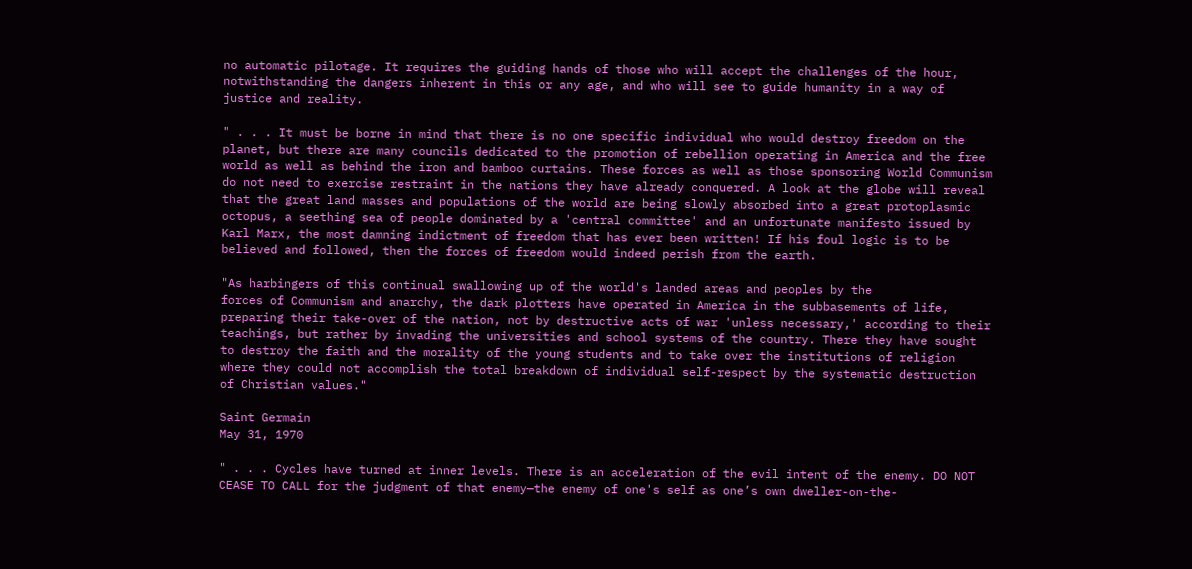no automatic pilotage. It requires the guiding hands of those who will accept the challenges of the hour, notwithstanding the dangers inherent in this or any age, and who will see to guide humanity in a way of justice and reality.

" . . . It must be borne in mind that there is no one specific individual who would destroy freedom on the planet, but there are many councils dedicated to the promotion of rebellion operating in America and the free world as well as behind the iron and bamboo curtains. These forces as well as those sponsoring World Communism do not need to exercise restraint in the nations they have already conquered. A look at the globe will reveal that the great land masses and populations of the world are being slowly absorbed into a great protoplasmic octopus, a seething sea of people dominated by a 'central committee' and an unfortunate manifesto issued by Karl Marx, the most damning indictment of freedom that has ever been written! If his foul logic is to be believed and followed, then the forces of freedom would indeed perish from the earth.

"As harbingers of this continual swallowing up of the world's landed areas and peoples by the
forces of Communism and anarchy, the dark plotters have operated in America in the subbasements of life, preparing their take-over of the nation, not by destructive acts of war 'unless necessary,' according to their teachings, but rather by invading the universities and school systems of the country. There they have sought to destroy the faith and the morality of the young students and to take over the institutions of religion where they could not accomplish the total breakdown of individual self-respect by the systematic destruction of Christian values."

Saint Germain
May 31, 1970

" . . . Cycles have turned at inner levels. There is an acceleration of the evil intent of the enemy. DO NOT CEASE TO CALL for the judgment of that enemy—the enemy of one's self as one’s own dweller-on-the-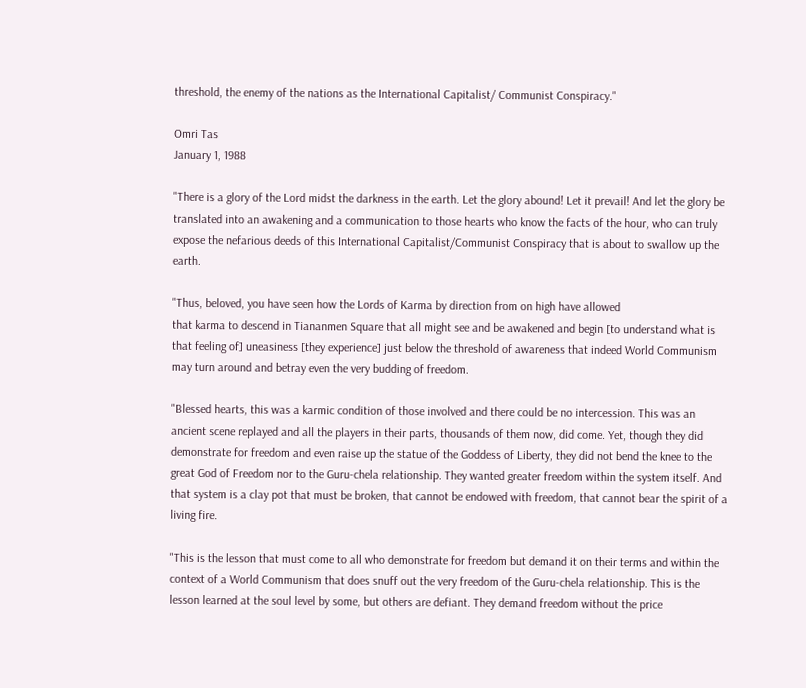threshold, the enemy of the nations as the International Capitalist/ Communist Conspiracy."

Omri Tas
January 1, 1988

"There is a glory of the Lord midst the darkness in the earth. Let the glory abound! Let it prevail! And let the glory be translated into an awakening and a communication to those hearts who know the facts of the hour, who can truly expose the nefarious deeds of this International Capitalist/Communist Conspiracy that is about to swallow up the earth.

"Thus, beloved, you have seen how the Lords of Karma by direction from on high have allowed
that karma to descend in Tiananmen Square that all might see and be awakened and begin [to understand what is that feeling of] uneasiness [they experience] just below the threshold of awareness that indeed World Communism may turn around and betray even the very budding of freedom.

"Blessed hearts, this was a karmic condition of those involved and there could be no intercession. This was an ancient scene replayed and all the players in their parts, thousands of them now, did come. Yet, though they did demonstrate for freedom and even raise up the statue of the Goddess of Liberty, they did not bend the knee to the great God of Freedom nor to the Guru-chela relationship. They wanted greater freedom within the system itself. And that system is a clay pot that must be broken, that cannot be endowed with freedom, that cannot bear the spirit of a living fire.

"This is the lesson that must come to all who demonstrate for freedom but demand it on their terms and within the context of a World Communism that does snuff out the very freedom of the Guru-chela relationship. This is the lesson learned at the soul level by some, but others are defiant. They demand freedom without the price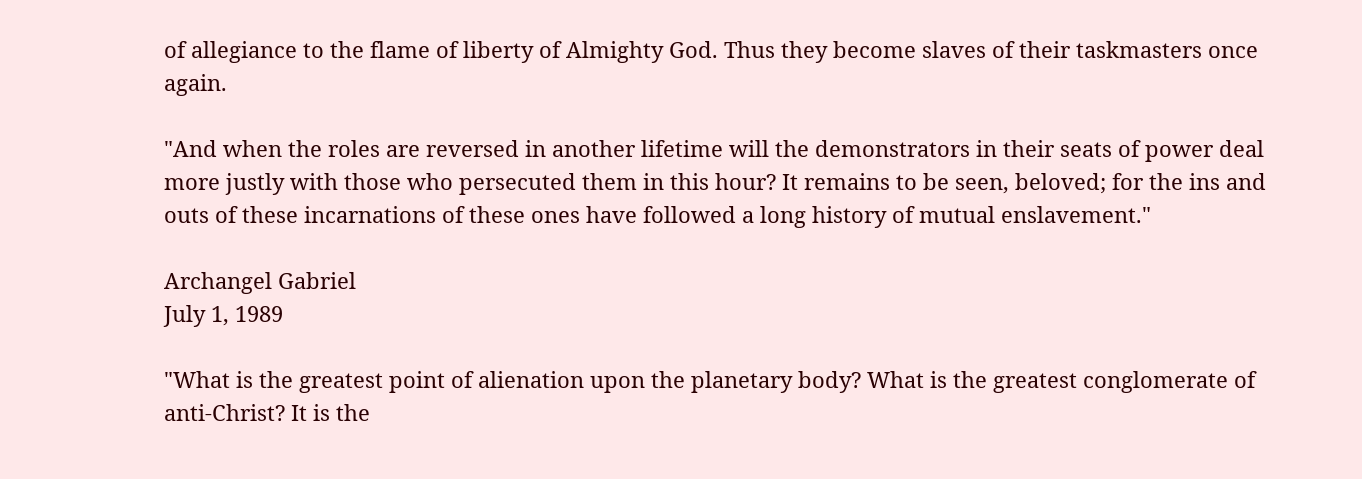of allegiance to the flame of liberty of Almighty God. Thus they become slaves of their taskmasters once again.

"And when the roles are reversed in another lifetime will the demonstrators in their seats of power deal more justly with those who persecuted them in this hour? It remains to be seen, beloved; for the ins and outs of these incarnations of these ones have followed a long history of mutual enslavement."

Archangel Gabriel
July 1, 1989

"What is the greatest point of alienation upon the planetary body? What is the greatest conglomerate of anti-Christ? It is the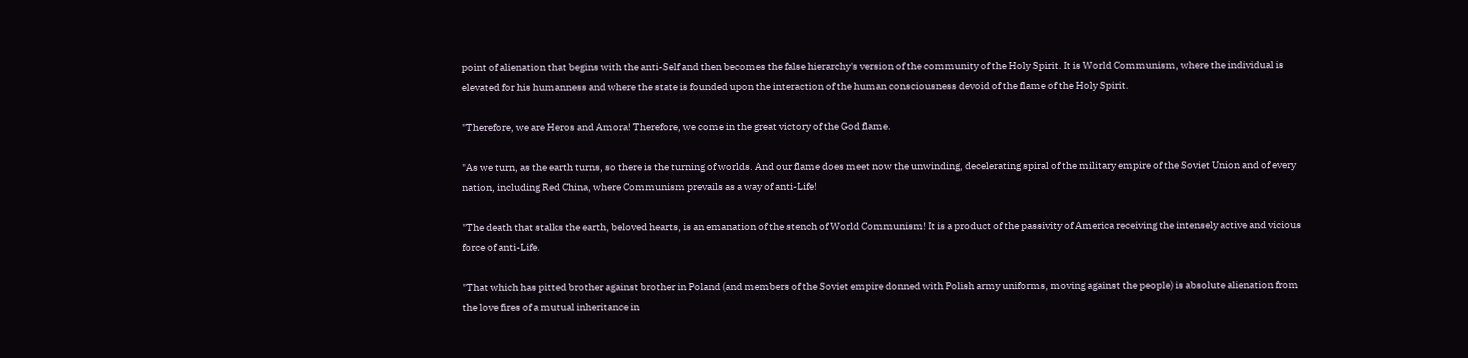point of alienation that begins with the anti-Self and then becomes the false hierarchy's version of the community of the Holy Spirit. It is World Communism, where the individual is elevated for his humanness and where the state is founded upon the interaction of the human consciousness devoid of the flame of the Holy Spirit.

"Therefore, we are Heros and Amora! Therefore, we come in the great victory of the God flame.

"As we turn, as the earth turns, so there is the turning of worlds. And our flame does meet now the unwinding, decelerating spiral of the military empire of the Soviet Union and of every nation, including Red China, where Communism prevails as a way of anti-Life!

"The death that stalks the earth, beloved hearts, is an emanation of the stench of World Communism! It is a product of the passivity of America receiving the intensely active and vicious force of anti-Life.

"That which has pitted brother against brother in Poland (and members of the Soviet empire donned with Polish army uniforms, moving against the people) is absolute alienation from the love fires of a mutual inheritance in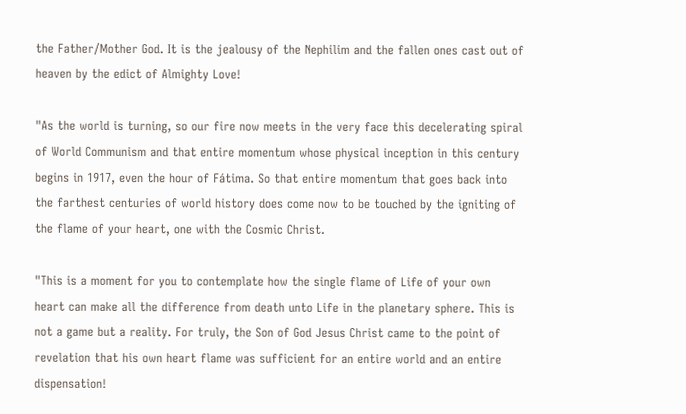the Father/Mother God. It is the jealousy of the Nephilim and the fallen ones cast out of heaven by the edict of Almighty Love!

"As the world is turning, so our fire now meets in the very face this decelerating spiral of World Communism and that entire momentum whose physical inception in this century begins in 1917, even the hour of Fátima. So that entire momentum that goes back into the farthest centuries of world history does come now to be touched by the igniting of the flame of your heart, one with the Cosmic Christ.

"This is a moment for you to contemplate how the single flame of Life of your own heart can make all the difference from death unto Life in the planetary sphere. This is not a game but a reality. For truly, the Son of God Jesus Christ came to the point of revelation that his own heart flame was sufficient for an entire world and an entire dispensation!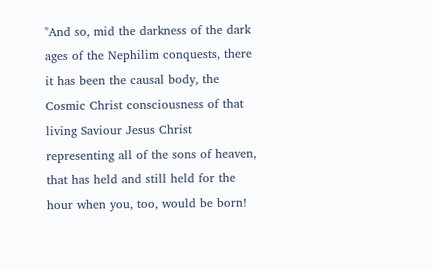"And so, mid the darkness of the dark ages of the Nephilim conquests, there it has been the causal body, the Cosmic Christ consciousness of that living Saviour Jesus Christ representing all of the sons of heaven, that has held and still held for the hour when you, too, would be born!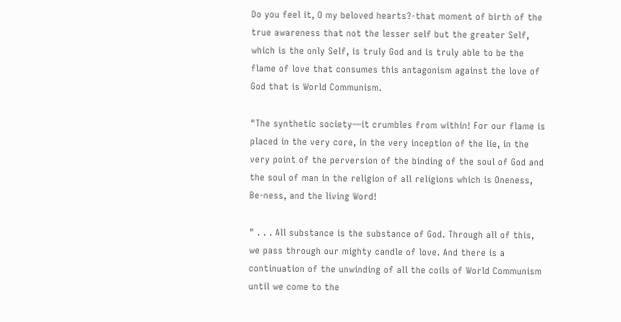Do you feel it, O my beloved hearts?-that moment of birth of the true awareness that not the lesser self but the greater Self, which is the only Self, is truly God and is truly able to be the flame of love that consumes this antagonism against the love of God that is World Communism.

"The synthetic society—it crumbles from within! For our flame is placed in the very core, in the very inception of the lie, in the very point of the perversion of the binding of the soul of God and the soul of man in the religion of all religions which is Oneness, Be-ness, and the living Word!

" . . . All substance is the substance of God. Through all of this, we pass through our mighty candle of love. And there is a continuation of the unwinding of all the coils of World Communism until we come to the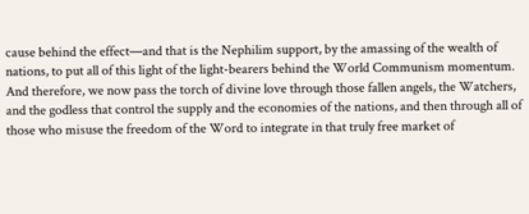cause behind the effect—and that is the Nephilim support, by the amassing of the wealth of nations, to put all of this light of the light-bearers behind the World Communism momentum. And therefore, we now pass the torch of divine love through those fallen angels, the Watchers, and the godless that control the supply and the economies of the nations, and then through all of those who misuse the freedom of the Word to integrate in that truly free market of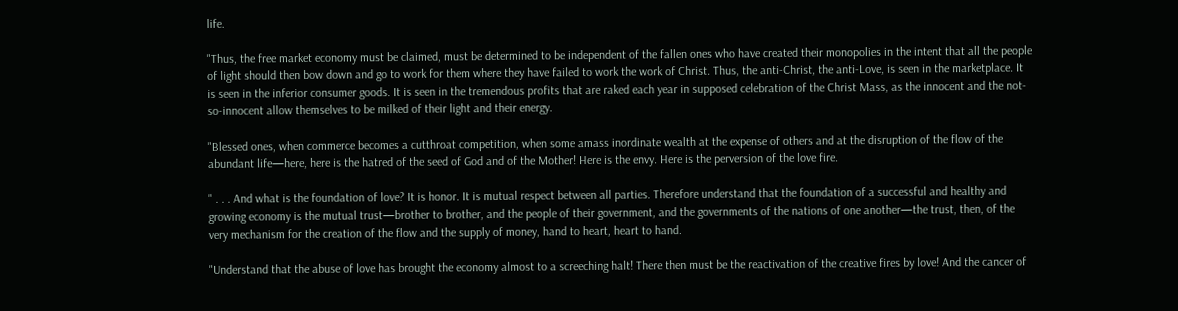life.

"Thus, the free market economy must be claimed, must be determined to be independent of the fallen ones who have created their monopolies in the intent that all the people of light should then bow down and go to work for them where they have failed to work the work of Christ. Thus, the anti-Christ, the anti-Love, is seen in the marketplace. It is seen in the inferior consumer goods. It is seen in the tremendous profits that are raked each year in supposed celebration of the Christ Mass, as the innocent and the not-so-innocent allow themselves to be milked of their light and their energy.

"Blessed ones, when commerce becomes a cutthroat competition, when some amass inordinate wealth at the expense of others and at the disruption of the flow of the abundant life—here, here is the hatred of the seed of God and of the Mother! Here is the envy. Here is the perversion of the love fire.

" . . . And what is the foundation of love? It is honor. It is mutual respect between all parties. Therefore understand that the foundation of a successful and healthy and growing economy is the mutual trust—brother to brother, and the people of their government, and the governments of the nations of one another—the trust, then, of the very mechanism for the creation of the flow and the supply of money, hand to heart, heart to hand.

"Understand that the abuse of love has brought the economy almost to a screeching halt! There then must be the reactivation of the creative fires by love! And the cancer of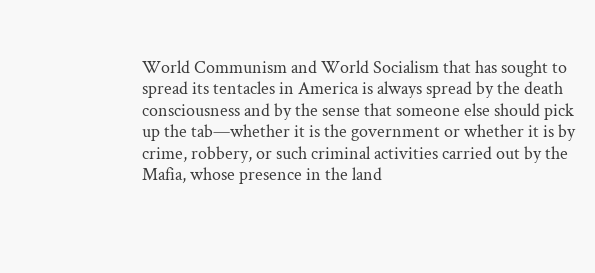World Communism and World Socialism that has sought to spread its tentacles in America is always spread by the death consciousness and by the sense that someone else should pick up the tab—whether it is the government or whether it is by crime, robbery, or such criminal activities carried out by the Mafia, whose presence in the land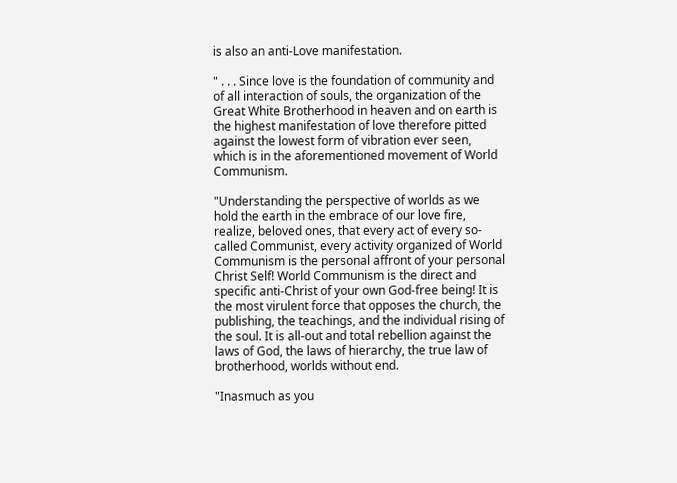is also an anti-Love manifestation.

" . . . Since love is the foundation of community and of all interaction of souls, the organization of the Great White Brotherhood in heaven and on earth is the highest manifestation of love therefore pitted against the lowest form of vibration ever seen, which is in the aforementioned movement of World Communism.

"Understanding the perspective of worlds as we hold the earth in the embrace of our love fire, realize, beloved ones, that every act of every so-called Communist, every activity organized of World Communism is the personal affront of your personal Christ Self! World Communism is the direct and specific anti-Christ of your own God-free being! It is the most virulent force that opposes the church, the publishing, the teachings, and the individual rising of the soul. It is all-out and total rebellion against the laws of God, the laws of hierarchy, the true law of brotherhood, worlds without end.

"Inasmuch as you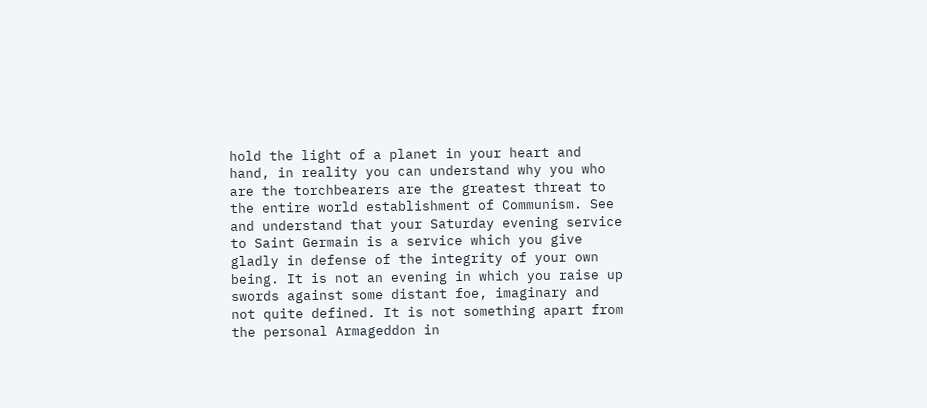hold the light of a planet in your heart and hand, in reality you can understand why you who are the torchbearers are the greatest threat to the entire world establishment of Communism. See and understand that your Saturday evening service to Saint Germain is a service which you give gladly in defense of the integrity of your own being. It is not an evening in which you raise up swords against some distant foe, imaginary and not quite defined. It is not something apart from the personal Armageddon in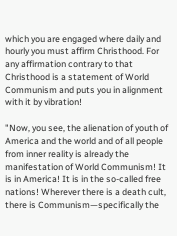which you are engaged where daily and hourly you must affirm Christhood. For any affirmation contrary to that Christhood is a statement of World Communism and puts you in alignment with it by vibration!

"Now, you see, the alienation of youth of America and the world and of all people from inner reality is already the manifestation of World Communism! It is in America! It is in the so-called free nations! Wherever there is a death cult, there is Communism—specifically the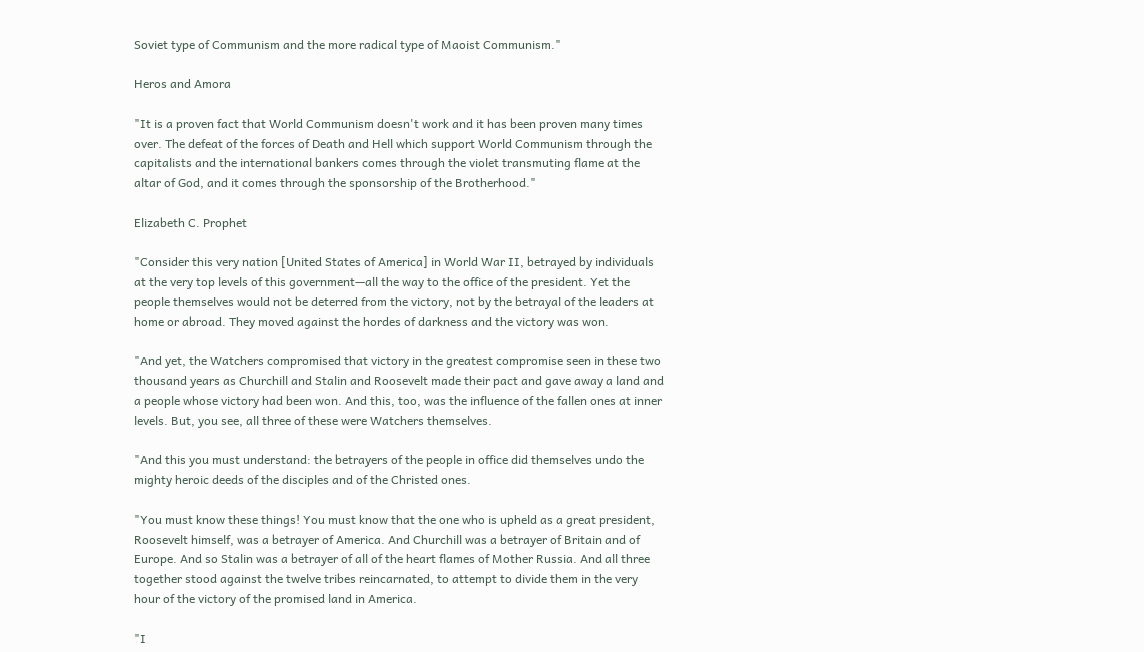Soviet type of Communism and the more radical type of Maoist Communism."

Heros and Amora

"It is a proven fact that World Communism doesn't work and it has been proven many times over. The defeat of the forces of Death and Hell which support World Communism through the capitalists and the international bankers comes through the violet transmuting flame at the altar of God, and it comes through the sponsorship of the Brotherhood."

Elizabeth C. Prophet

"Consider this very nation [United States of America] in World War II, betrayed by individuals at the very top levels of this government—all the way to the office of the president. Yet the people themselves would not be deterred from the victory, not by the betrayal of the leaders at home or abroad. They moved against the hordes of darkness and the victory was won.

"And yet, the Watchers compromised that victory in the greatest compromise seen in these two thousand years as Churchill and Stalin and Roosevelt made their pact and gave away a land and a people whose victory had been won. And this, too, was the influence of the fallen ones at inner levels. But, you see, all three of these were Watchers themselves.

"And this you must understand: the betrayers of the people in office did themselves undo the mighty heroic deeds of the disciples and of the Christed ones.

"You must know these things! You must know that the one who is upheld as a great president, Roosevelt himself, was a betrayer of America. And Churchill was a betrayer of Britain and of Europe. And so Stalin was a betrayer of all of the heart flames of Mother Russia. And all three together stood against the twelve tribes reincarnated, to attempt to divide them in the very hour of the victory of the promised land in America.

"I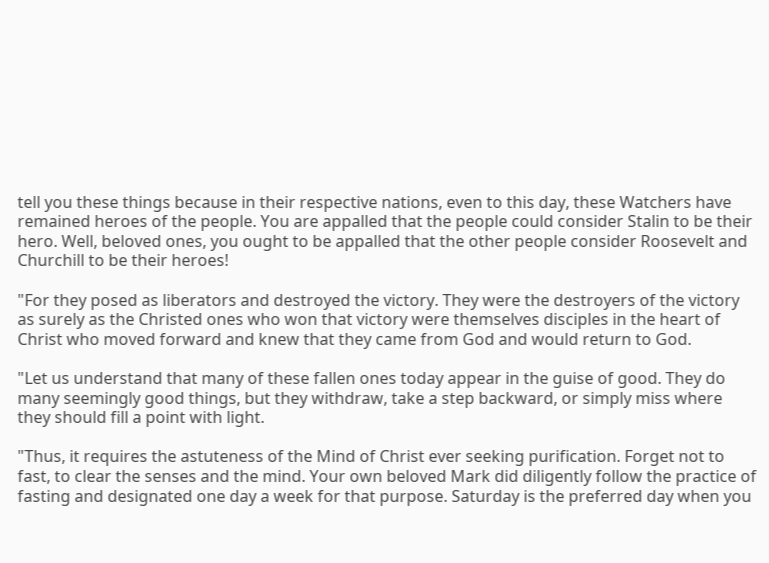tell you these things because in their respective nations, even to this day, these Watchers have remained heroes of the people. You are appalled that the people could consider Stalin to be their hero. Well, beloved ones, you ought to be appalled that the other people consider Roosevelt and Churchill to be their heroes!

"For they posed as liberators and destroyed the victory. They were the destroyers of the victory as surely as the Christed ones who won that victory were themselves disciples in the heart of Christ who moved forward and knew that they came from God and would return to God.

"Let us understand that many of these fallen ones today appear in the guise of good. They do many seemingly good things, but they withdraw, take a step backward, or simply miss where they should fill a point with light.

"Thus, it requires the astuteness of the Mind of Christ ever seeking purification. Forget not to fast, to clear the senses and the mind. Your own beloved Mark did diligently follow the practice of fasting and designated one day a week for that purpose. Saturday is the preferred day when you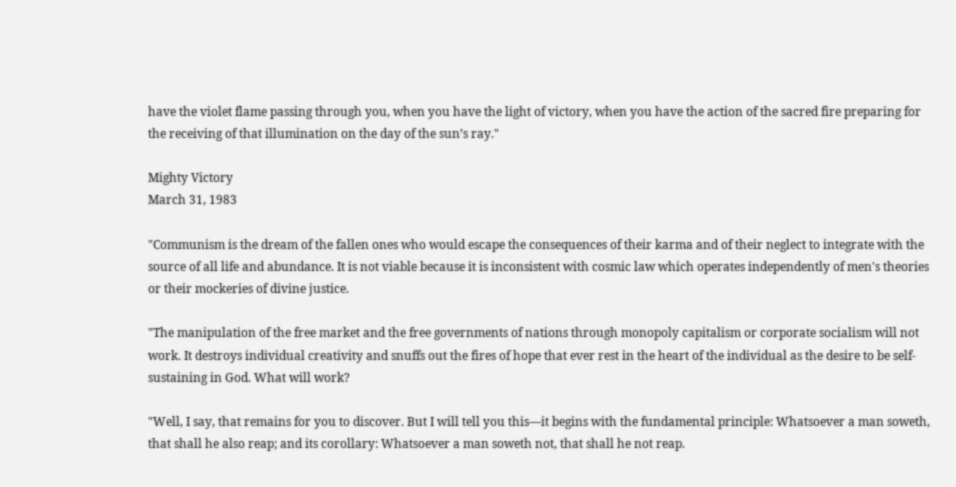have the violet flame passing through you, when you have the light of victory, when you have the action of the sacred fire preparing for the receiving of that illumination on the day of the sun’s ray."

Mighty Victory
March 31, 1983

"Communism is the dream of the fallen ones who would escape the consequences of their karma and of their neglect to integrate with the source of all life and abundance. It is not viable because it is inconsistent with cosmic law which operates independently of men's theories or their mockeries of divine justice.

"The manipulation of the free market and the free governments of nations through monopoly capitalism or corporate socialism will not work. It destroys individual creativity and snuffs out the fires of hope that ever rest in the heart of the individual as the desire to be self-sustaining in God. What will work?

"Well, I say, that remains for you to discover. But I will tell you this—it begins with the fundamental principle: Whatsoever a man soweth, that shall he also reap; and its corollary: Whatsoever a man soweth not, that shall he not reap.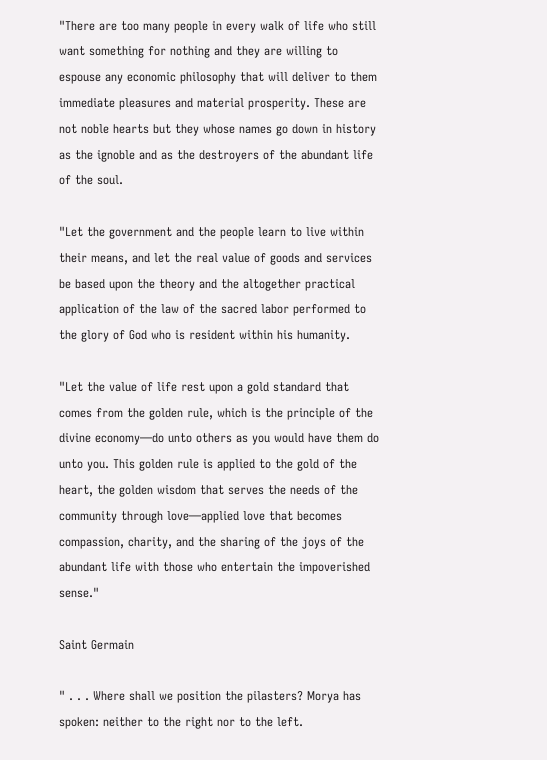"There are too many people in every walk of life who still want something for nothing and they are willing to espouse any economic philosophy that will deliver to them immediate pleasures and material prosperity. These are not noble hearts but they whose names go down in history as the ignoble and as the destroyers of the abundant life of the soul.

"Let the government and the people learn to live within their means, and let the real value of goods and services be based upon the theory and the altogether practical application of the law of the sacred labor performed to the glory of God who is resident within his humanity.

"Let the value of life rest upon a gold standard that comes from the golden rule, which is the principle of the divine economy—do unto others as you would have them do unto you. This golden rule is applied to the gold of the heart, the golden wisdom that serves the needs of the community through love—applied love that becomes compassion, charity, and the sharing of the joys of the abundant life with those who entertain the impoverished sense."

Saint Germain

" . . . Where shall we position the pilasters? Morya has spoken: neither to the right nor to the left.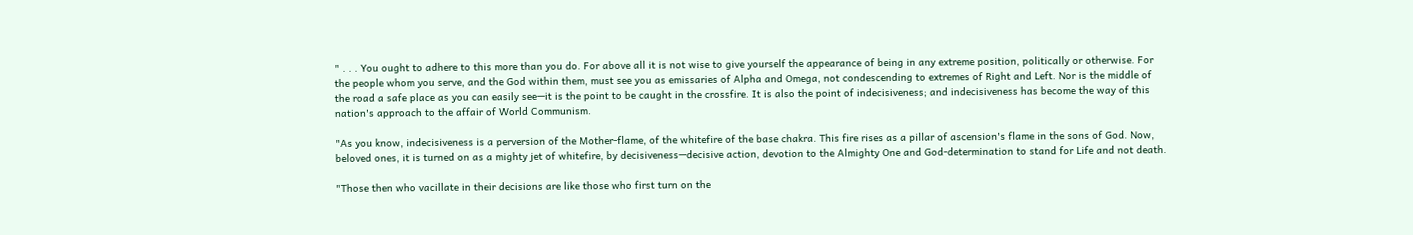" . . . You ought to adhere to this more than you do. For above all it is not wise to give yourself the appearance of being in any extreme position, politically or otherwise. For the people whom you serve, and the God within them, must see you as emissaries of Alpha and Omega, not condescending to extremes of Right and Left. Nor is the middle of the road a safe place as you can easily see—it is the point to be caught in the crossfire. It is also the point of indecisiveness; and indecisiveness has become the way of this nation's approach to the affair of World Communism.

"As you know, indecisiveness is a perversion of the Mother-flame, of the whitefire of the base chakra. This fire rises as a pillar of ascension's flame in the sons of God. Now, beloved ones, it is turned on as a mighty jet of whitefire, by decisiveness—decisive action, devotion to the Almighty One and God-determination to stand for Life and not death.

"Those then who vacillate in their decisions are like those who first turn on the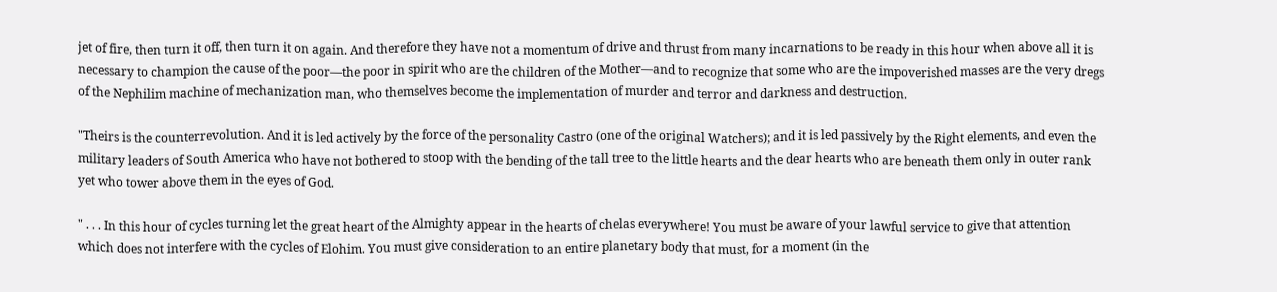jet of fire, then turn it off, then turn it on again. And therefore they have not a momentum of drive and thrust from many incarnations to be ready in this hour when above all it is necessary to champion the cause of the poor—the poor in spirit who are the children of the Mother—and to recognize that some who are the impoverished masses are the very dregs of the Nephilim machine of mechanization man, who themselves become the implementation of murder and terror and darkness and destruction.

"Theirs is the counterrevolution. And it is led actively by the force of the personality Castro (one of the original Watchers); and it is led passively by the Right elements, and even the military leaders of South America who have not bothered to stoop with the bending of the tall tree to the little hearts and the dear hearts who are beneath them only in outer rank yet who tower above them in the eyes of God.

" . . . In this hour of cycles turning let the great heart of the Almighty appear in the hearts of chelas everywhere! You must be aware of your lawful service to give that attention which does not interfere with the cycles of Elohim. You must give consideration to an entire planetary body that must, for a moment (in the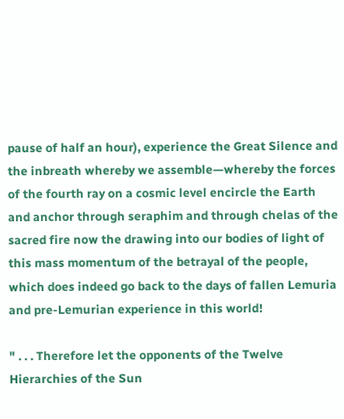pause of half an hour), experience the Great Silence and the inbreath whereby we assemble—whereby the forces of the fourth ray on a cosmic level encircle the Earth and anchor through seraphim and through chelas of the sacred fire now the drawing into our bodies of light of this mass momentum of the betrayal of the people, which does indeed go back to the days of fallen Lemuria and pre-Lemurian experience in this world!

" . . . Therefore let the opponents of the Twelve Hierarchies of the Sun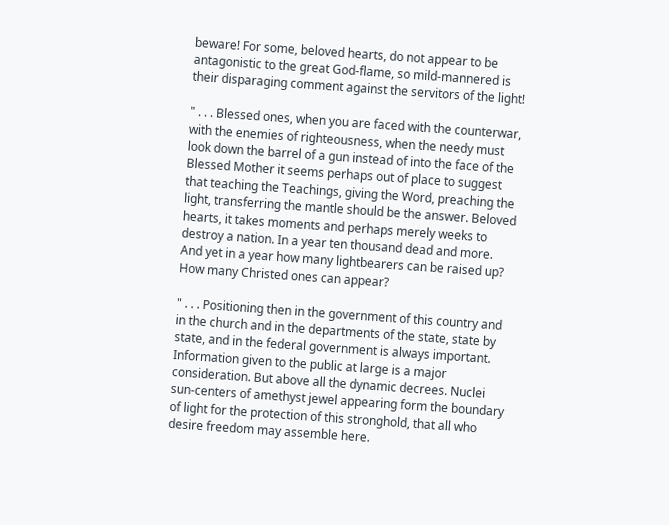beware! For some, beloved hearts, do not appear to be antagonistic to the great God-flame, so mild-mannered is their disparaging comment against the servitors of the light!

" . . . Blessed ones, when you are faced with the counterwar, with the enemies of righteousness, when the needy must look down the barrel of a gun instead of into the face of the Blessed Mother it seems perhaps out of place to suggest that teaching the Teachings, giving the Word, preaching the light, transferring the mantle should be the answer. Beloved hearts, it takes moments and perhaps merely weeks to destroy a nation. In a year ten thousand dead and more. And yet in a year how many lightbearers can be raised up? How many Christed ones can appear?

" . . . Positioning then in the government of this country and in the church and in the departments of the state, state by state, and in the federal government is always important. Information given to the public at large is a major consideration. But above all the dynamic decrees. Nuclei sun-centers of amethyst jewel appearing form the boundary of light for the protection of this stronghold, that all who desire freedom may assemble here.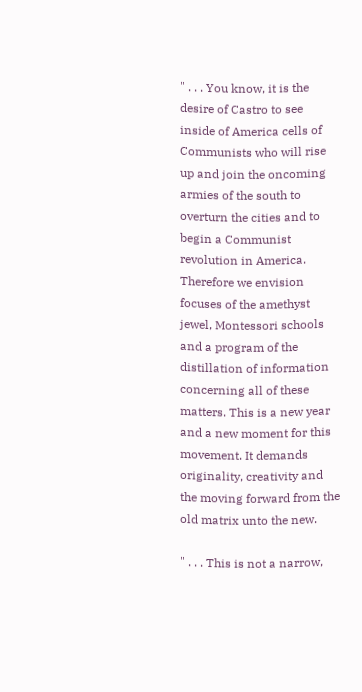" . . . You know, it is the desire of Castro to see inside of America cells of Communists who will rise up and join the oncoming armies of the south to overturn the cities and to begin a Communist revolution in America. Therefore we envision focuses of the amethyst jewel, Montessori schools and a program of the distillation of information concerning all of these matters. This is a new year and a new moment for this movement. It demands originality, creativity and the moving forward from the old matrix unto the new.

" . . . This is not a narrow,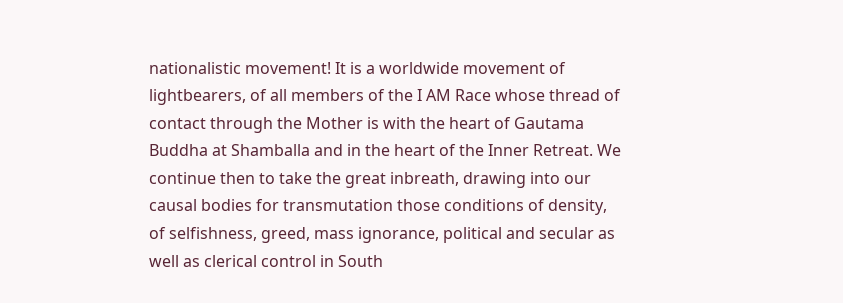nationalistic movement! It is a worldwide movement of lightbearers, of all members of the I AM Race whose thread of contact through the Mother is with the heart of Gautama Buddha at Shamballa and in the heart of the Inner Retreat. We continue then to take the great inbreath, drawing into our causal bodies for transmutation those conditions of density, of selfishness, greed, mass ignorance, political and secular as well as clerical control in South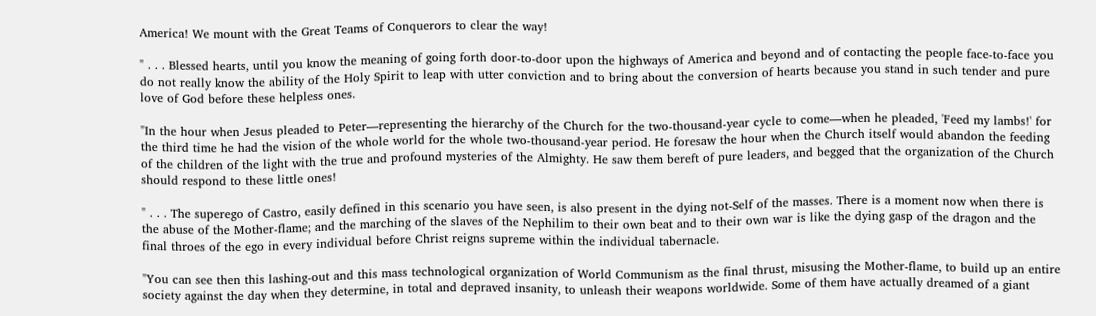America! We mount with the Great Teams of Conquerors to clear the way!

" . . . Blessed hearts, until you know the meaning of going forth door-to-door upon the highways of America and beyond and of contacting the people face-to-face you do not really know the ability of the Holy Spirit to leap with utter conviction and to bring about the conversion of hearts because you stand in such tender and pure love of God before these helpless ones.

"In the hour when Jesus pleaded to Peter—representing the hierarchy of the Church for the two-thousand-year cycle to come—when he pleaded, 'Feed my lambs!' for the third time he had the vision of the whole world for the whole two-thousand-year period. He foresaw the hour when the Church itself would abandon the feeding of the children of the light with the true and profound mysteries of the Almighty. He saw them bereft of pure leaders, and begged that the organization of the Church should respond to these little ones!

" . . . The superego of Castro, easily defined in this scenario you have seen, is also present in the dying not-Self of the masses. There is a moment now when there is the abuse of the Mother-flame; and the marching of the slaves of the Nephilim to their own beat and to their own war is like the dying gasp of the dragon and the final throes of the ego in every individual before Christ reigns supreme within the individual tabernacle.

"You can see then this lashing-out and this mass technological organization of World Communism as the final thrust, misusing the Mother-flame, to build up an entire society against the day when they determine, in total and depraved insanity, to unleash their weapons worldwide. Some of them have actually dreamed of a giant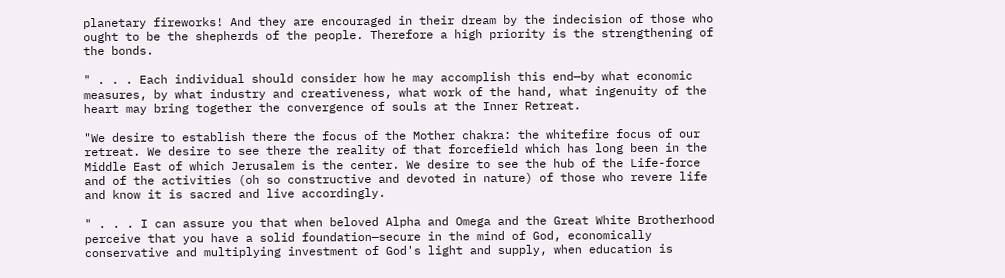planetary fireworks! And they are encouraged in their dream by the indecision of those who ought to be the shepherds of the people. Therefore a high priority is the strengthening of the bonds.

" . . . Each individual should consider how he may accomplish this end—by what economic measures, by what industry and creativeness, what work of the hand, what ingenuity of the heart may bring together the convergence of souls at the Inner Retreat.

"We desire to establish there the focus of the Mother chakra: the whitefire focus of our retreat. We desire to see there the reality of that forcefield which has long been in the Middle East of which Jerusalem is the center. We desire to see the hub of the Life-force and of the activities (oh so constructive and devoted in nature) of those who revere life and know it is sacred and live accordingly.

" . . . I can assure you that when beloved Alpha and Omega and the Great White Brotherhood perceive that you have a solid foundation—secure in the mind of God, economically conservative and multiplying investment of God's light and supply, when education is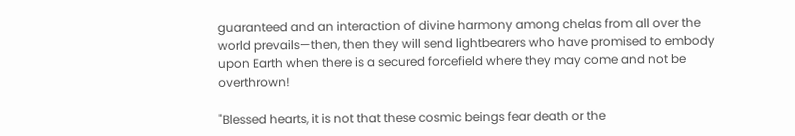guaranteed and an interaction of divine harmony among chelas from all over the world prevails—then, then they will send lightbearers who have promised to embody upon Earth when there is a secured forcefield where they may come and not be overthrown!

"Blessed hearts, it is not that these cosmic beings fear death or the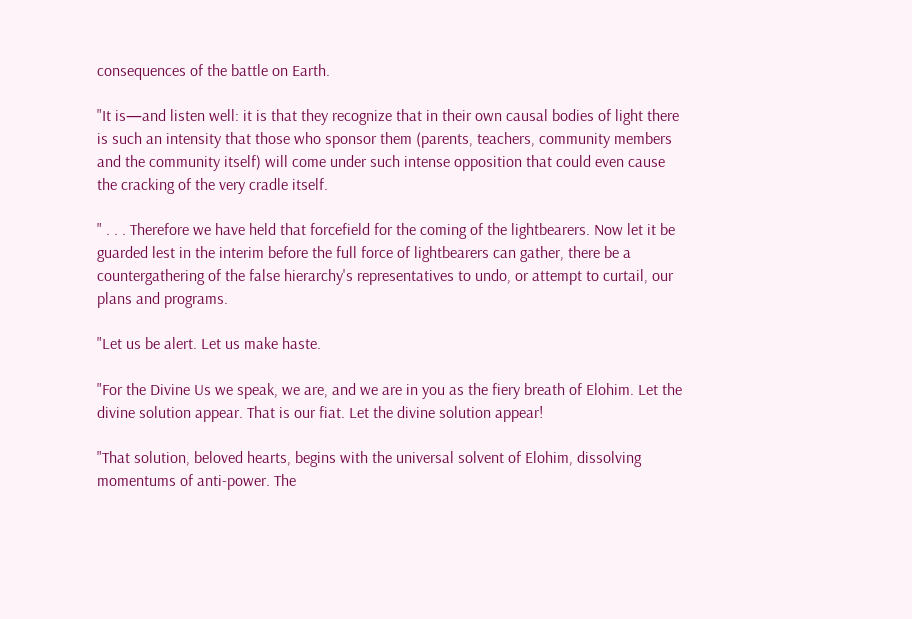consequences of the battle on Earth.

"It is—and listen well: it is that they recognize that in their own causal bodies of light there is such an intensity that those who sponsor them (parents, teachers, community members and the community itself) will come under such intense opposition that could even cause the cracking of the very cradle itself.

" . . . Therefore we have held that forcefield for the coming of the lightbearers. Now let it be guarded lest in the interim before the full force of lightbearers can gather, there be a countergathering of the false hierarchy's representatives to undo, or attempt to curtail, our plans and programs.

"Let us be alert. Let us make haste.

"For the Divine Us we speak, we are, and we are in you as the fiery breath of Elohim. Let the divine solution appear. That is our fiat. Let the divine solution appear!

"That solution, beloved hearts, begins with the universal solvent of Elohim, dissolving momentums of anti-power. The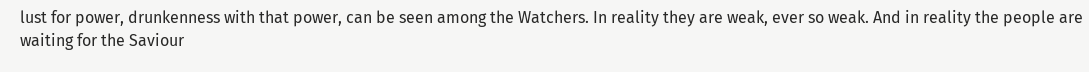lust for power, drunkenness with that power, can be seen among the Watchers. In reality they are weak, ever so weak. And in reality the people are waiting for the Saviour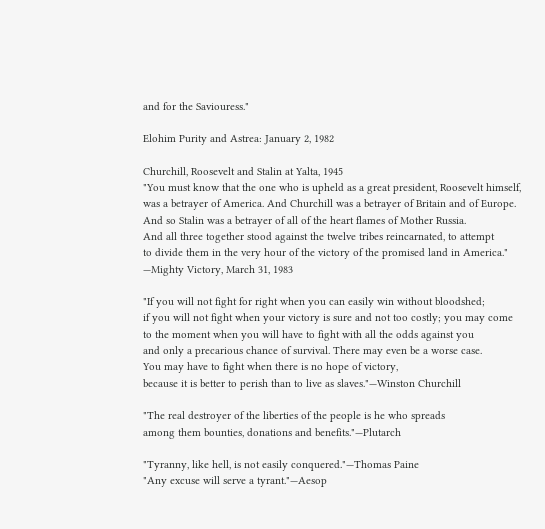and for the Saviouress."

Elohim Purity and Astrea: January 2, 1982

Churchill, Roosevelt and Stalin at Yalta, 1945
"You must know that the one who is upheld as a great president, Roosevelt himself,
was a betrayer of America. And Churchill was a betrayer of Britain and of Europe.
And so Stalin was a betrayer of all of the heart flames of Mother Russia.
And all three together stood against the twelve tribes reincarnated, to attempt
to divide them in the very hour of the victory of the promised land in America."
—Mighty Victory, March 31, 1983

"If you will not fight for right when you can easily win without bloodshed;
if you will not fight when your victory is sure and not too costly; you may come
to the moment when you will have to fight with all the odds against you
and only a precarious chance of survival. There may even be a worse case.
You may have to fight when there is no hope of victory,
because it is better to perish than to live as slaves."—Winston Churchill

"The real destroyer of the liberties of the people is he who spreads
among them bounties, donations and benefits."—Plutarch

"Tyranny, like hell, is not easily conquered."—Thomas Paine
"Any excuse will serve a tyrant."—Aesop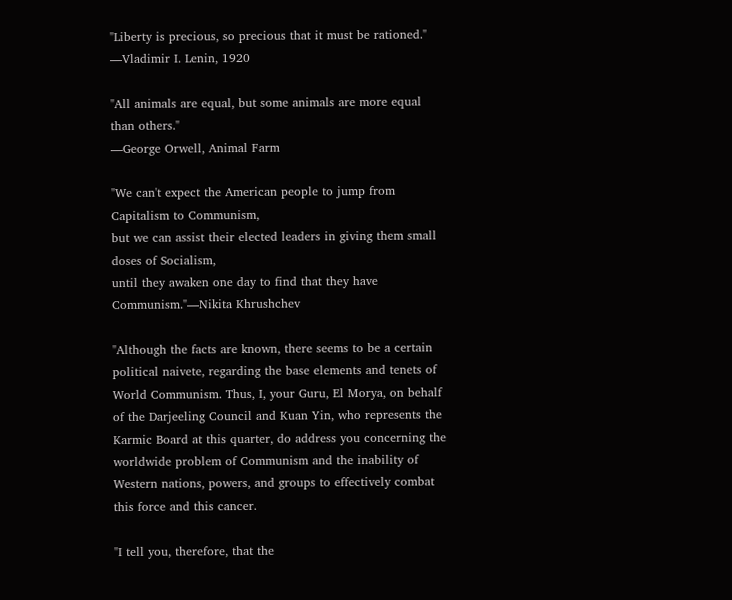"Liberty is precious, so precious that it must be rationed."
—Vladimir I. Lenin, 1920

"All animals are equal, but some animals are more equal than others."
—George Orwell, Animal Farm

"We can't expect the American people to jump from Capitalism to Communism,
but we can assist their elected leaders in giving them small doses of Socialism,
until they awaken one day to find that they have Communism."—Nikita Khrushchev

"Although the facts are known, there seems to be a certain political naivete, regarding the base elements and tenets of World Communism. Thus, I, your Guru, El Morya, on behalf of the Darjeeling Council and Kuan Yin, who represents the Karmic Board at this quarter, do address you concerning the worldwide problem of Communism and the inability of Western nations, powers, and groups to effectively combat this force and this cancer.

"I tell you, therefore, that the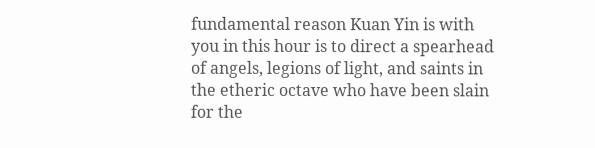fundamental reason Kuan Yin is with you in this hour is to direct a spearhead of angels, legions of light, and saints in the etheric octave who have been slain for the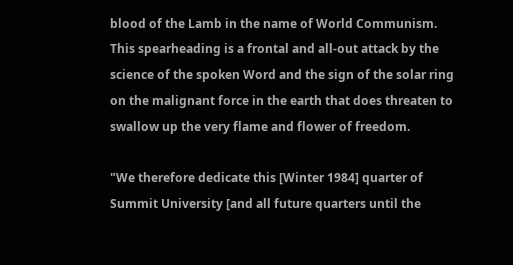blood of the Lamb in the name of World Communism. This spearheading is a frontal and all-out attack by the science of the spoken Word and the sign of the solar ring on the malignant force in the earth that does threaten to swallow up the very flame and flower of freedom.

"We therefore dedicate this [Winter 1984] quarter of Summit University [and all future quarters until the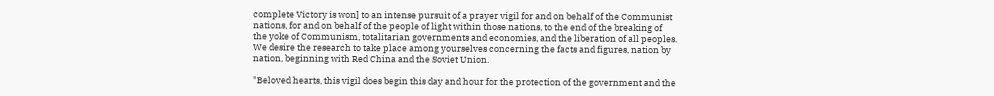complete Victory is won] to an intense pursuit of a prayer vigil for and on behalf of the Communist nations, for and on behalf of the people of light within those nations, to the end of the breaking of the yoke of Communism, totalitarian governments and economies, and the liberation of all peoples. We desire the research to take place among yourselves concerning the facts and figures, nation by nation, beginning with Red China and the Soviet Union.

"Beloved hearts, this vigil does begin this day and hour for the protection of the government and the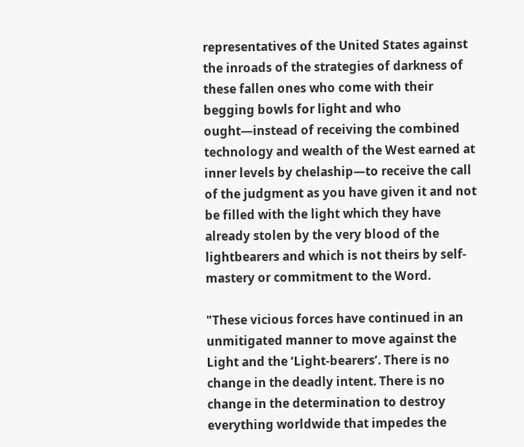representatives of the United States against the inroads of the strategies of darkness of these fallen ones who come with their begging bowls for light and who ought—instead of receiving the combined technology and wealth of the West earned at inner levels by chelaship—to receive the call of the judgment as you have given it and not be filled with the light which they have already stolen by the very blood of the lightbearers and which is not theirs by self-mastery or commitment to the Word.

"These vicious forces have continued in an unmitigated manner to move against the Light and the ‘Light-bearers’. There is no change in the deadly intent. There is no change in the determination to destroy everything worldwide that impedes the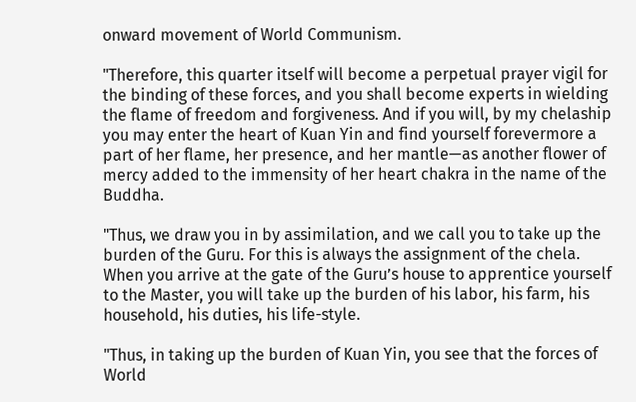onward movement of World Communism.

"Therefore, this quarter itself will become a perpetual prayer vigil for the binding of these forces, and you shall become experts in wielding the flame of freedom and forgiveness. And if you will, by my chelaship you may enter the heart of Kuan Yin and find yourself forevermore a part of her flame, her presence, and her mantle—as another flower of mercy added to the immensity of her heart chakra in the name of the Buddha.

"Thus, we draw you in by assimilation, and we call you to take up the burden of the Guru. For this is always the assignment of the chela. When you arrive at the gate of the Guru’s house to apprentice yourself to the Master, you will take up the burden of his labor, his farm, his household, his duties, his life-style.

"Thus, in taking up the burden of Kuan Yin, you see that the forces of World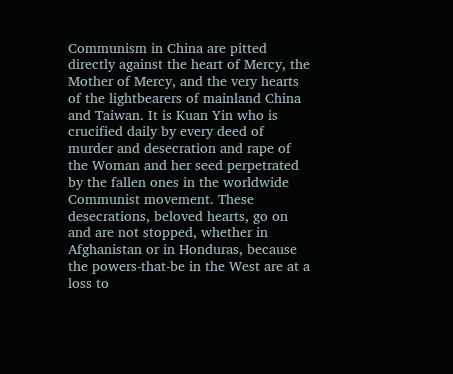Communism in China are pitted directly against the heart of Mercy, the Mother of Mercy, and the very hearts of the lightbearers of mainland China and Taiwan. It is Kuan Yin who is crucified daily by every deed of murder and desecration and rape of the Woman and her seed perpetrated by the fallen ones in the worldwide Communist movement. These desecrations, beloved hearts, go on and are not stopped, whether in Afghanistan or in Honduras, because the powers-that-be in the West are at a loss to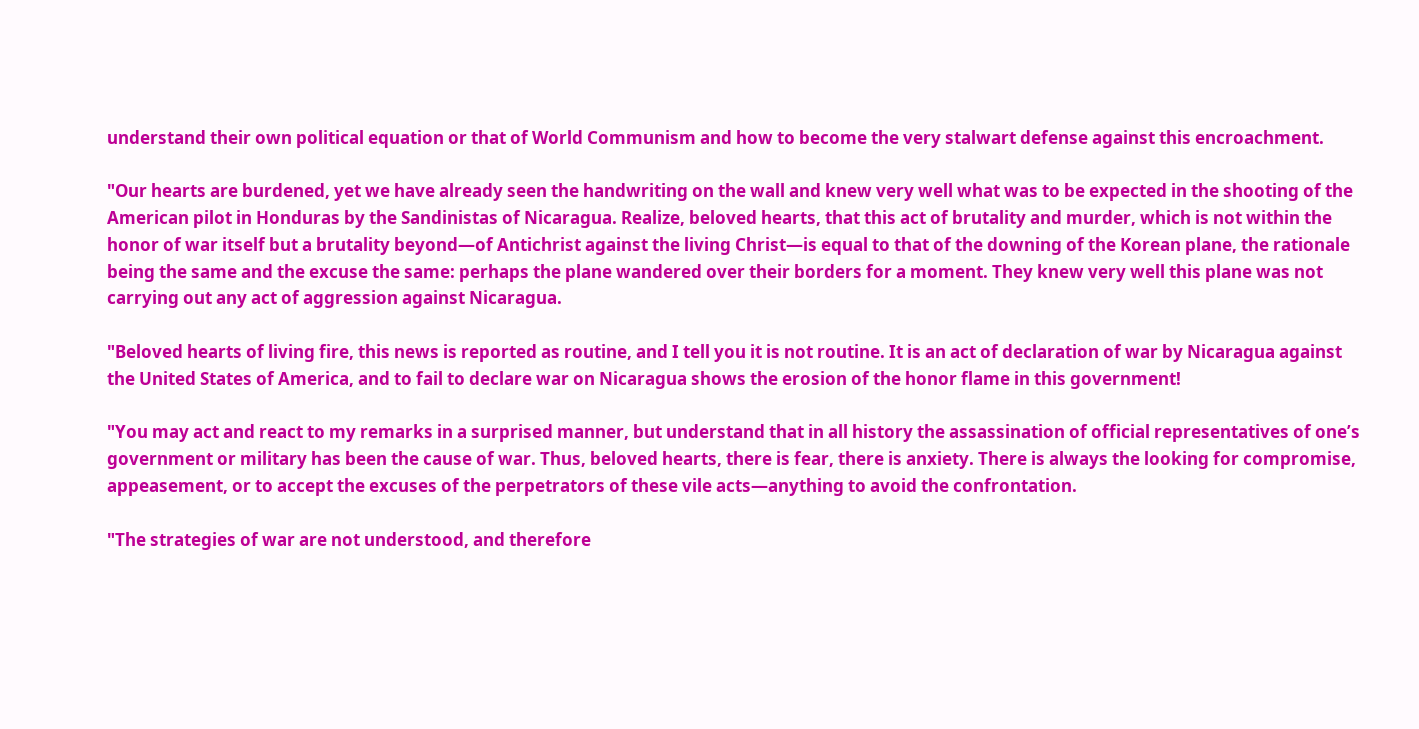understand their own political equation or that of World Communism and how to become the very stalwart defense against this encroachment.

"Our hearts are burdened, yet we have already seen the handwriting on the wall and knew very well what was to be expected in the shooting of the American pilot in Honduras by the Sandinistas of Nicaragua. Realize, beloved hearts, that this act of brutality and murder, which is not within the honor of war itself but a brutality beyond—of Antichrist against the living Christ—is equal to that of the downing of the Korean plane, the rationale being the same and the excuse the same: perhaps the plane wandered over their borders for a moment. They knew very well this plane was not carrying out any act of aggression against Nicaragua.

"Beloved hearts of living fire, this news is reported as routine, and I tell you it is not routine. It is an act of declaration of war by Nicaragua against the United States of America, and to fail to declare war on Nicaragua shows the erosion of the honor flame in this government!

"You may act and react to my remarks in a surprised manner, but understand that in all history the assassination of official representatives of one’s government or military has been the cause of war. Thus, beloved hearts, there is fear, there is anxiety. There is always the looking for compromise, appeasement, or to accept the excuses of the perpetrators of these vile acts—anything to avoid the confrontation.

"The strategies of war are not understood, and therefore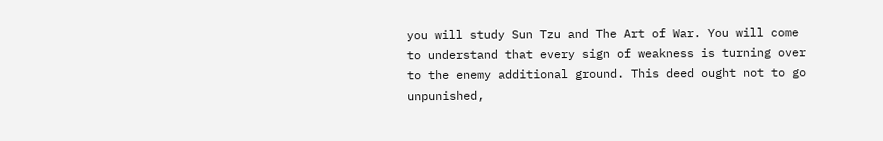you will study Sun Tzu and The Art of War. You will come to understand that every sign of weakness is turning over to the enemy additional ground. This deed ought not to go unpunished,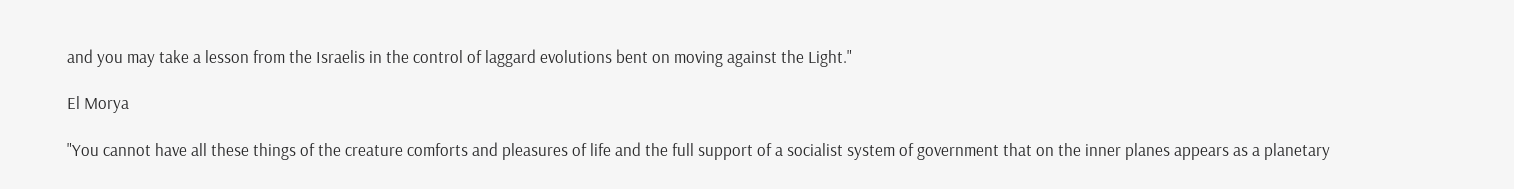and you may take a lesson from the Israelis in the control of laggard evolutions bent on moving against the Light."

El Morya

"You cannot have all these things of the creature comforts and pleasures of life and the full support of a socialist system of government that on the inner planes appears as a planetary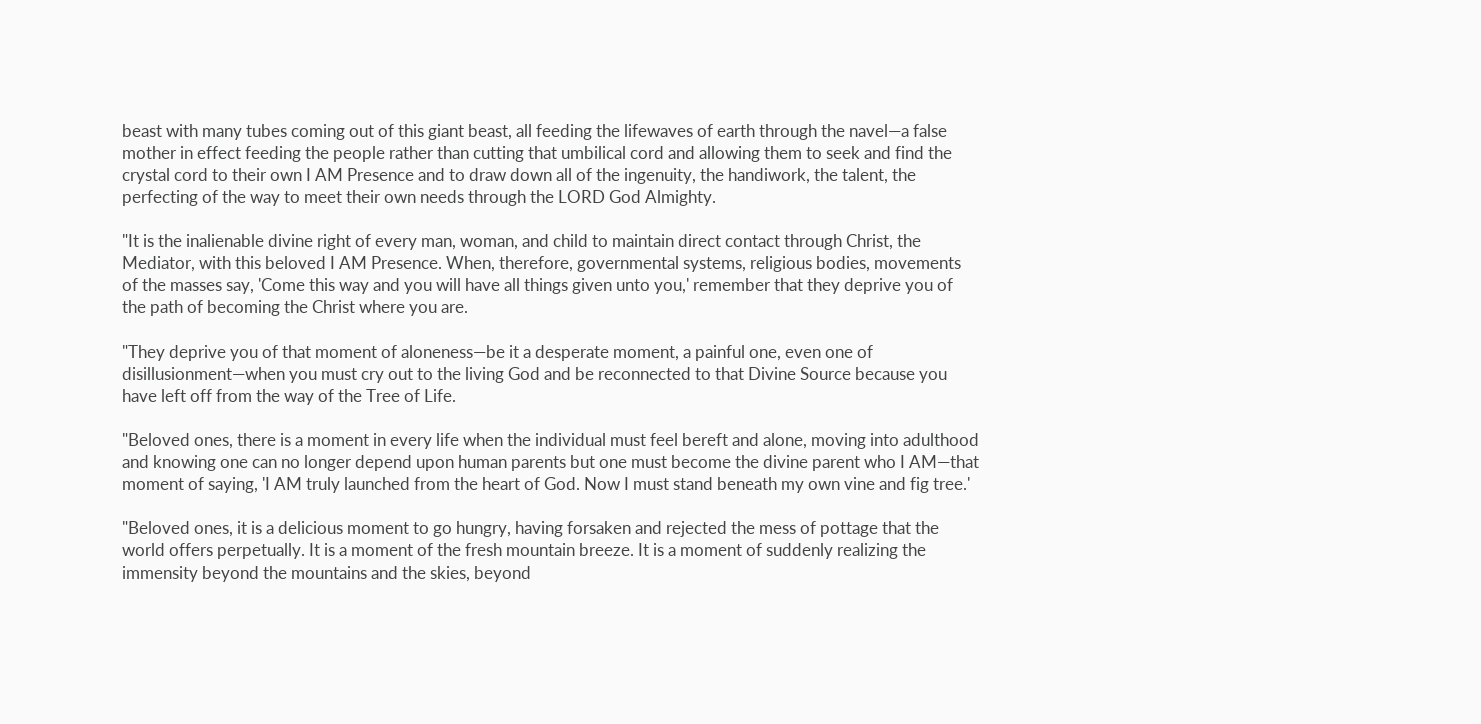beast with many tubes coming out of this giant beast, all feeding the lifewaves of earth through the navel—a false mother in effect feeding the people rather than cutting that umbilical cord and allowing them to seek and find the crystal cord to their own I AM Presence and to draw down all of the ingenuity, the handiwork, the talent, the perfecting of the way to meet their own needs through the LORD God Almighty.

"It is the inalienable divine right of every man, woman, and child to maintain direct contact through Christ, the Mediator, with this beloved I AM Presence. When, therefore, governmental systems, religious bodies, movements of the masses say, 'Come this way and you will have all things given unto you,' remember that they deprive you of the path of becoming the Christ where you are.

"They deprive you of that moment of aloneness—be it a desperate moment, a painful one, even one of disillusionment—when you must cry out to the living God and be reconnected to that Divine Source because you have left off from the way of the Tree of Life.

"Beloved ones, there is a moment in every life when the individual must feel bereft and alone, moving into adulthood and knowing one can no longer depend upon human parents but one must become the divine parent who I AM—that moment of saying, 'I AM truly launched from the heart of God. Now I must stand beneath my own vine and fig tree.'

"Beloved ones, it is a delicious moment to go hungry, having forsaken and rejected the mess of pottage that the world offers perpetually. It is a moment of the fresh mountain breeze. It is a moment of suddenly realizing the immensity beyond the mountains and the skies, beyond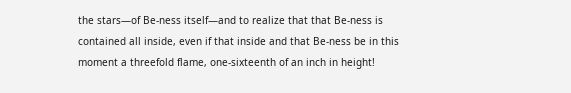the stars—of Be-ness itself—and to realize that that Be-ness is contained all inside, even if that inside and that Be-ness be in this moment a threefold flame, one-sixteenth of an inch in height!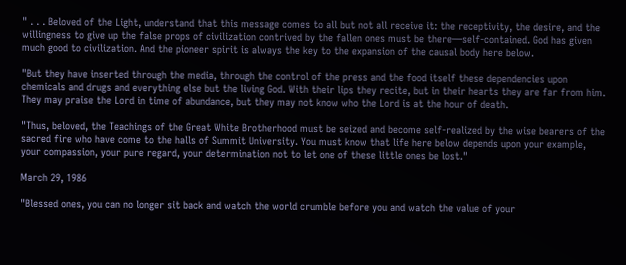" . . . Beloved of the Light, understand that this message comes to all but not all receive it: the receptivity, the desire, and the willingness to give up the false props of civilization contrived by the fallen ones must be there—self-contained. God has given much good to civilization. And the pioneer spirit is always the key to the expansion of the causal body here below.

"But they have inserted through the media, through the control of the press and the food itself these dependencies upon chemicals and drugs and everything else but the living God. With their lips they recite, but in their hearts they are far from him. They may praise the Lord in time of abundance, but they may not know who the Lord is at the hour of death.

"Thus, beloved, the Teachings of the Great White Brotherhood must be seized and become self-realized by the wise bearers of the sacred fire who have come to the halls of Summit University. You must know that life here below depends upon your example, your compassion, your pure regard, your determination not to let one of these little ones be lost."

March 29, 1986

"Blessed ones, you can no longer sit back and watch the world crumble before you and watch the value of your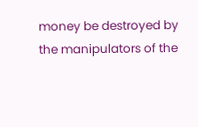money be destroyed by the manipulators of the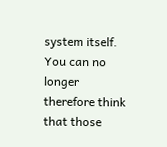system itself. You can no longer therefore think that those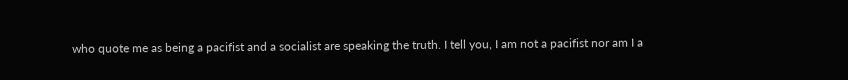who quote me as being a pacifist and a socialist are speaking the truth. I tell you, I am not a pacifist nor am I a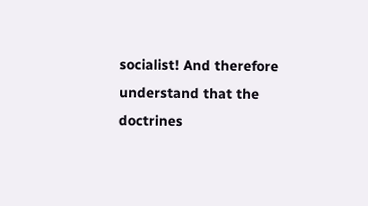socialist! And therefore understand that the doctrines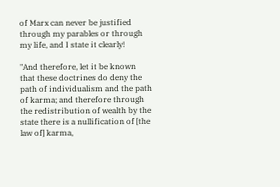of Marx can never be justified through my parables or through my life, and I state it clearly!

"And therefore, let it be known that these doctrines do deny the path of individualism and the path of karma; and therefore through the redistribution of wealth by the state there is a nullification of [the law of] karma,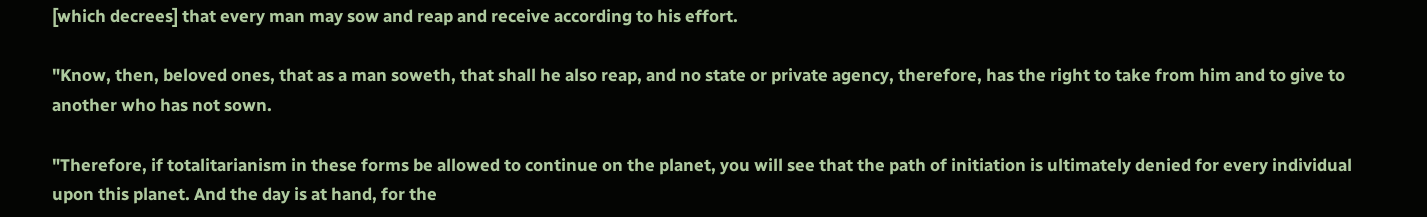[which decrees] that every man may sow and reap and receive according to his effort.

"Know, then, beloved ones, that as a man soweth, that shall he also reap, and no state or private agency, therefore, has the right to take from him and to give to another who has not sown.

"Therefore, if totalitarianism in these forms be allowed to continue on the planet, you will see that the path of initiation is ultimately denied for every individual upon this planet. And the day is at hand, for the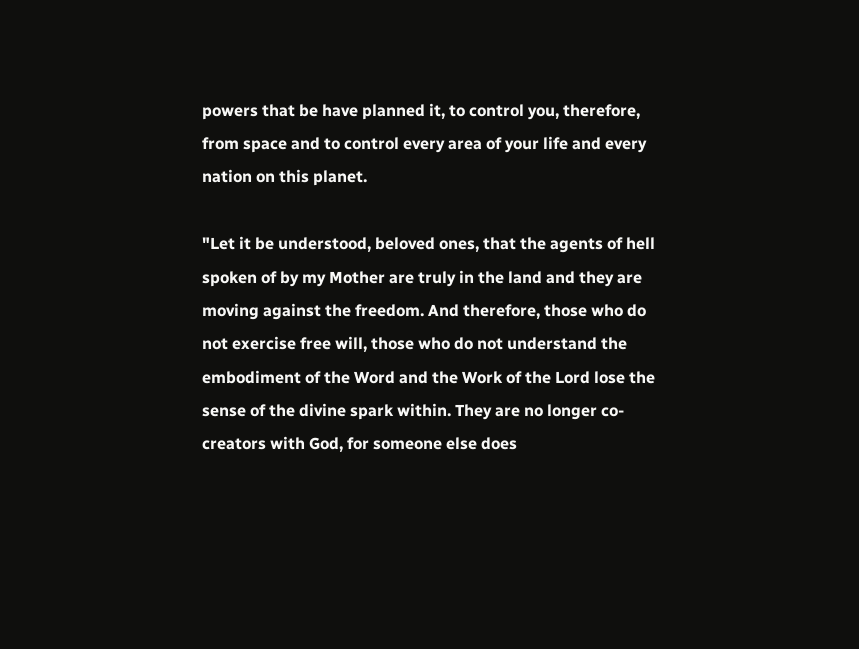powers that be have planned it, to control you, therefore, from space and to control every area of your life and every nation on this planet.

"Let it be understood, beloved ones, that the agents of hell spoken of by my Mother are truly in the land and they are moving against the freedom. And therefore, those who do not exercise free will, those who do not understand the embodiment of the Word and the Work of the Lord lose the sense of the divine spark within. They are no longer co-creators with God, for someone else does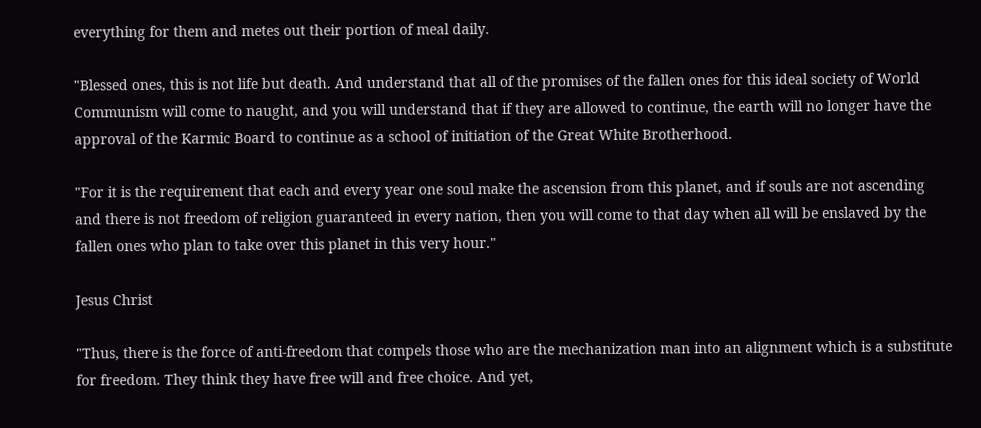everything for them and metes out their portion of meal daily.

"Blessed ones, this is not life but death. And understand that all of the promises of the fallen ones for this ideal society of World Communism will come to naught, and you will understand that if they are allowed to continue, the earth will no longer have the approval of the Karmic Board to continue as a school of initiation of the Great White Brotherhood.

"For it is the requirement that each and every year one soul make the ascension from this planet, and if souls are not ascending and there is not freedom of religion guaranteed in every nation, then you will come to that day when all will be enslaved by the fallen ones who plan to take over this planet in this very hour."

Jesus Christ

"Thus, there is the force of anti-freedom that compels those who are the mechanization man into an alignment which is a substitute for freedom. They think they have free will and free choice. And yet,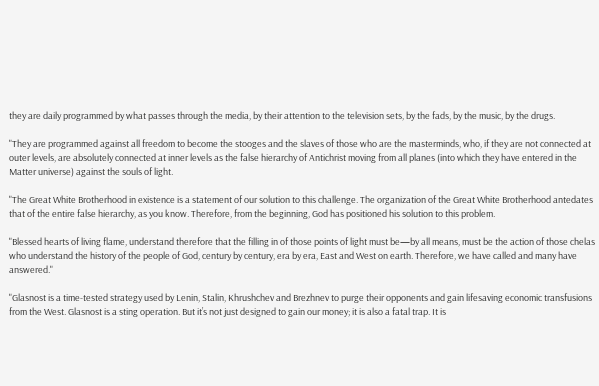they are daily programmed by what passes through the media, by their attention to the television sets, by the fads, by the music, by the drugs.

"They are programmed against all freedom to become the stooges and the slaves of those who are the masterminds, who, if they are not connected at outer levels, are absolutely connected at inner levels as the false hierarchy of Antichrist moving from all planes (into which they have entered in the Matter universe) against the souls of light.

"The Great White Brotherhood in existence is a statement of our solution to this challenge. The organization of the Great White Brotherhood antedates that of the entire false hierarchy, as you know. Therefore, from the beginning, God has positioned his solution to this problem.

"Blessed hearts of living flame, understand therefore that the filling in of those points of light must be—by all means, must be the action of those chelas who understand the history of the people of God, century by century, era by era, East and West on earth. Therefore, we have called and many have answered."

"Glasnost is a time-tested strategy used by Lenin, Stalin, Khrushchev and Brezhnev to purge their opponents and gain lifesaving economic transfusions from the West. Glasnost is a sting operation. But it’s not just designed to gain our money; it is also a fatal trap. It is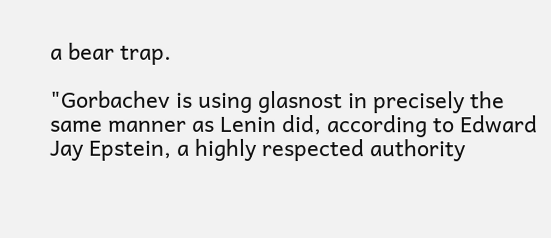a bear trap.

"Gorbachev is using glasnost in precisely the same manner as Lenin did, according to Edward Jay Epstein, a highly respected authority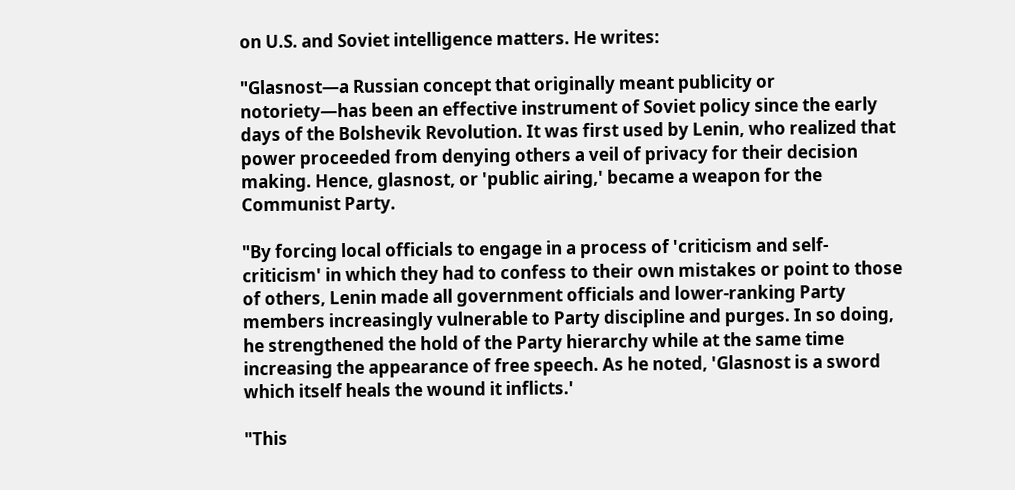on U.S. and Soviet intelligence matters. He writes:

"Glasnost—a Russian concept that originally meant publicity or notoriety—has been an effective instrument of Soviet policy since the early days of the Bolshevik Revolution. It was first used by Lenin, who realized that power proceeded from denying others a veil of privacy for their decision making. Hence, glasnost, or 'public airing,' became a weapon for the Communist Party.

"By forcing local officials to engage in a process of 'criticism and self-criticism' in which they had to confess to their own mistakes or point to those of others, Lenin made all government officials and lower-ranking Party members increasingly vulnerable to Party discipline and purges. In so doing, he strengthened the hold of the Party hierarchy while at the same time increasing the appearance of free speech. As he noted, 'Glasnost is a sword which itself heals the wound it inflicts.'

"This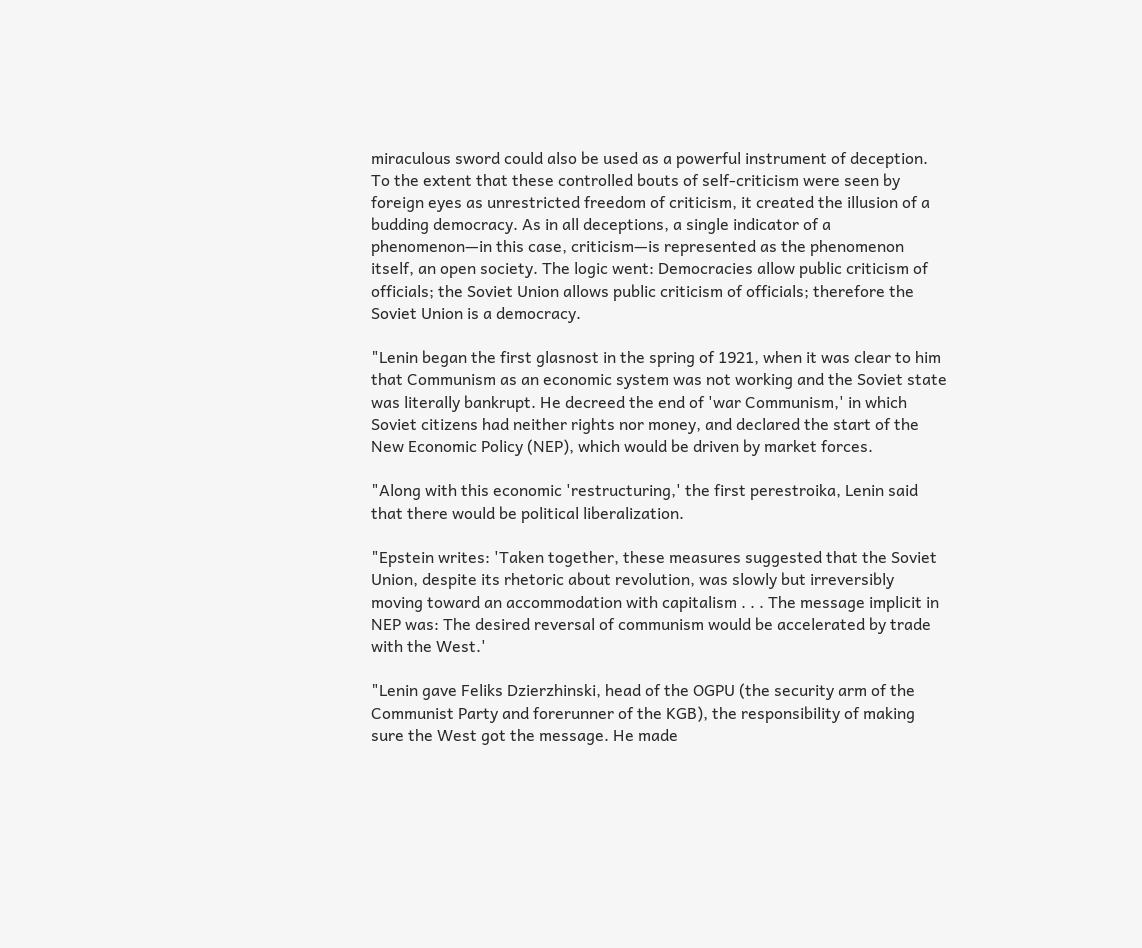miraculous sword could also be used as a powerful instrument of deception. To the extent that these controlled bouts of self-criticism were seen by foreign eyes as unrestricted freedom of criticism, it created the illusion of a budding democracy. As in all deceptions, a single indicator of a phenomenon—in this case, criticism—is represented as the phenomenon itself, an open society. The logic went: Democracies allow public criticism of officials; the Soviet Union allows public criticism of officials; therefore the Soviet Union is a democracy.

"Lenin began the first glasnost in the spring of 1921, when it was clear to him that Communism as an economic system was not working and the Soviet state was literally bankrupt. He decreed the end of 'war Communism,' in which Soviet citizens had neither rights nor money, and declared the start of the New Economic Policy (NEP), which would be driven by market forces.

"Along with this economic 'restructuring,' the first perestroika, Lenin said that there would be political liberalization.

"Epstein writes: 'Taken together, these measures suggested that the Soviet Union, despite its rhetoric about revolution, was slowly but irreversibly moving toward an accommodation with capitalism . . . The message implicit in NEP was: The desired reversal of communism would be accelerated by trade with the West.'

"Lenin gave Feliks Dzierzhinski, head of the OGPU (the security arm of the Communist Party and forerunner of the KGB), the responsibility of making sure the West got the message. He made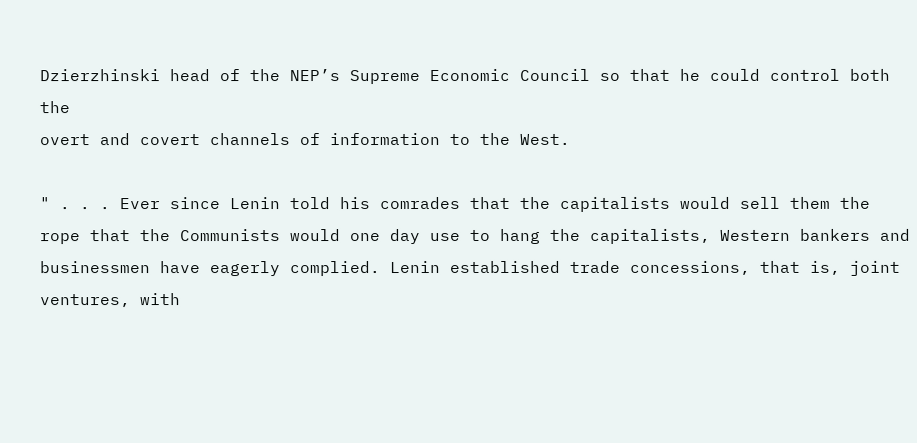Dzierzhinski head of the NEP’s Supreme Economic Council so that he could control both the
overt and covert channels of information to the West.

" . . . Ever since Lenin told his comrades that the capitalists would sell them the rope that the Communists would one day use to hang the capitalists, Western bankers and businessmen have eagerly complied. Lenin established trade concessions, that is, joint ventures, with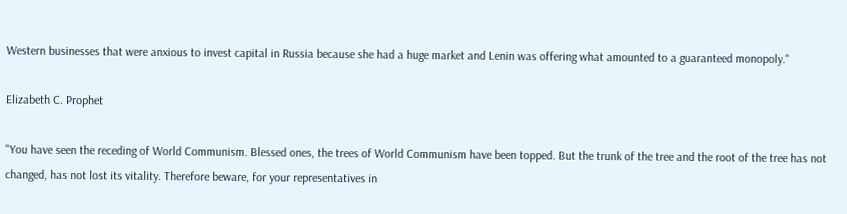Western businesses that were anxious to invest capital in Russia because she had a huge market and Lenin was offering what amounted to a guaranteed monopoly."

Elizabeth C. Prophet

"You have seen the receding of World Communism. Blessed ones, the trees of World Communism have been topped. But the trunk of the tree and the root of the tree has not changed, has not lost its vitality. Therefore beware, for your representatives in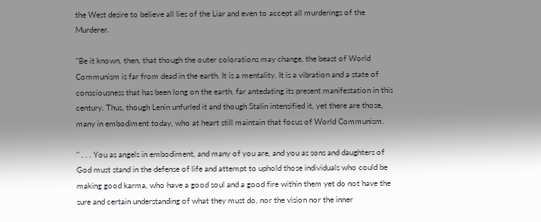the West desire to believe all lies of the Liar and even to accept all murderings of the Murderer.

"Be it known, then, that though the outer colorations may change, the beast of World Communism is far from dead in the earth. It is a mentality. It is a vibration and a state of consciousness that has been long on the earth, far antedating its present manifestation in this century. Thus, though Lenin unfurled it and though Stalin intensified it, yet there are those, many in embodiment today, who at heart still maintain that focus of World Communism.

" . . . You as angels in embodiment, and many of you are, and you as sons and daughters of God must stand in the defense of life and attempt to uphold those individuals who could be making good karma, who have a good soul and a good fire within them yet do not have the sure and certain understanding of what they must do, nor the vision nor the inner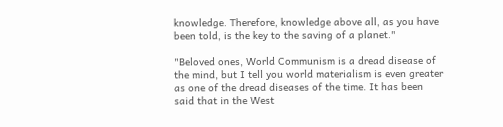knowledge. Therefore, knowledge above all, as you have been told, is the key to the saving of a planet."

"Beloved ones, World Communism is a dread disease of the mind, but I tell you world materialism is even greater as one of the dread diseases of the time. It has been said that in the West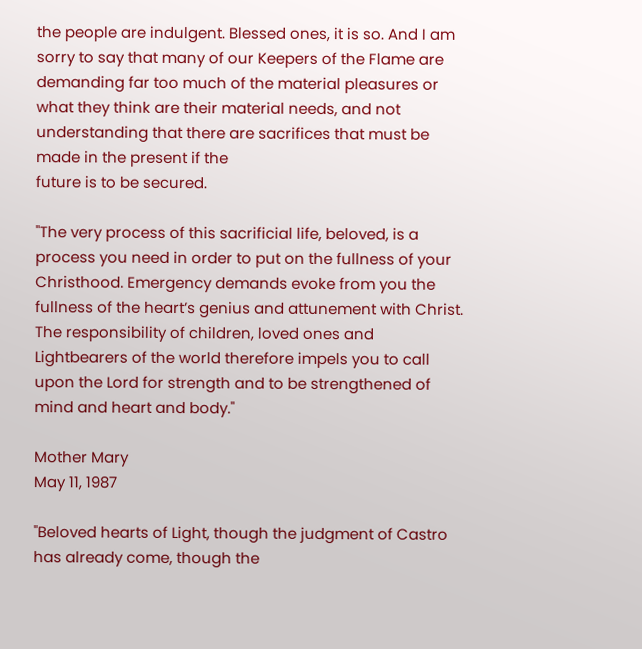the people are indulgent. Blessed ones, it is so. And I am sorry to say that many of our Keepers of the Flame are demanding far too much of the material pleasures or what they think are their material needs, and not understanding that there are sacrifices that must be made in the present if the
future is to be secured.

"The very process of this sacrificial life, beloved, is a process you need in order to put on the fullness of your Christhood. Emergency demands evoke from you the fullness of the heart’s genius and attunement with Christ. The responsibility of children, loved ones and Lightbearers of the world therefore impels you to call upon the Lord for strength and to be strengthened of mind and heart and body."

Mother Mary
May 11, 1987

"Beloved hearts of Light, though the judgment of Castro has already come, though the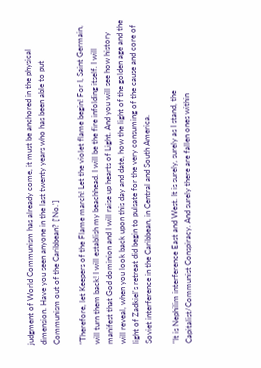judgment of World Communism has already come, it must be anchored in the physical dimension. Have you seen anyone in the last twenty years who has been able to put Communism out of the Caribbean? ['No.']

"Therefore, let Keepers of the Flame march! Let the violet flame begin! For I, Saint Germain, will turn them back! I will establish my beachhead. I will be the fire infolding itself. I will manifest that God dominion and I will raise up hearts of Light. And you will see how history will reveal, when you look back upon this day and date, how the light of the golden age and the light of Zadkiel's retreat did begin to pulsate for the very consuming of the cause and core of Soviet interference in the Caribbean, in Central and South America.

"It is Nephilim interference East and West. It is surely, surely as I stand, the Capitalist/Communist Conspiracy. And surely there are fallen ones within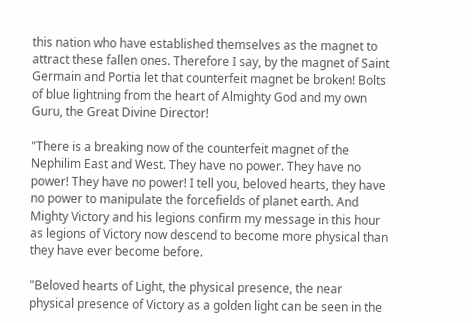this nation who have established themselves as the magnet to attract these fallen ones. Therefore I say, by the magnet of Saint Germain and Portia let that counterfeit magnet be broken! Bolts of blue lightning from the heart of Almighty God and my own Guru, the Great Divine Director!

"There is a breaking now of the counterfeit magnet of the Nephilim East and West. They have no power. They have no power! They have no power! I tell you, beloved hearts, they have no power to manipulate the forcefields of planet earth. And Mighty Victory and his legions confirm my message in this hour as legions of Victory now descend to become more physical than they have ever become before.

"Beloved hearts of Light, the physical presence, the near physical presence of Victory as a golden light can be seen in the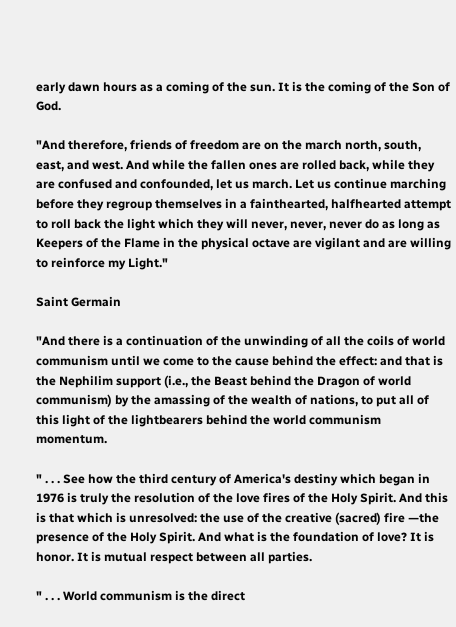early dawn hours as a coming of the sun. It is the coming of the Son of God.

"And therefore, friends of freedom are on the march north, south, east, and west. And while the fallen ones are rolled back, while they are confused and confounded, let us march. Let us continue marching before they regroup themselves in a fainthearted, halfhearted attempt to roll back the light which they will never, never, never do as long as Keepers of the Flame in the physical octave are vigilant and are willing to reinforce my Light."

Saint Germain

"And there is a continuation of the unwinding of all the coils of world communism until we come to the cause behind the effect: and that is the Nephilim support (i.e., the Beast behind the Dragon of world communism) by the amassing of the wealth of nations, to put all of this light of the lightbearers behind the world communism momentum.

" . . . See how the third century of America's destiny which began in 1976 is truly the resolution of the love fires of the Holy Spirit. And this is that which is unresolved: the use of the creative (sacred) fire —the presence of the Holy Spirit. And what is the foundation of love? It is honor. It is mutual respect between all parties.

" . . . World communism is the direct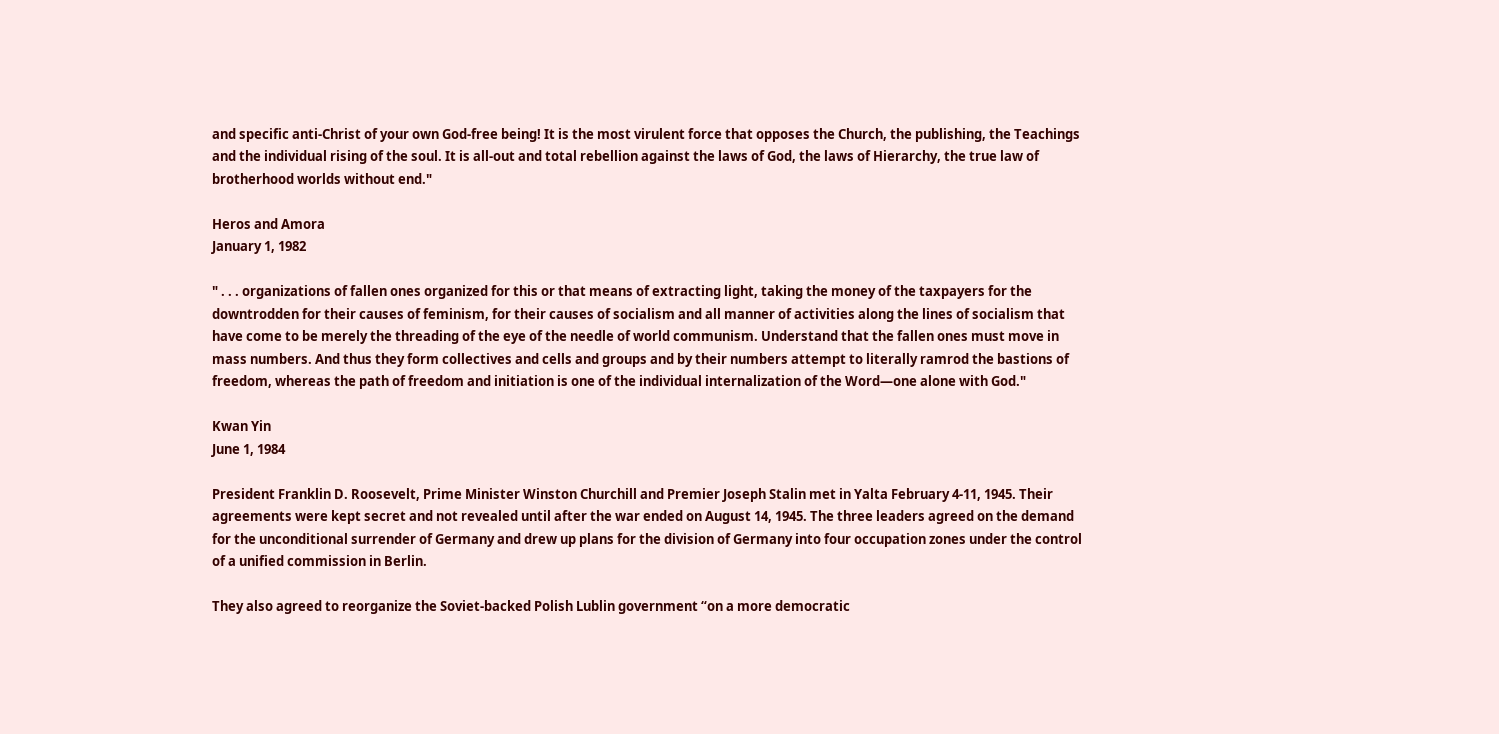and specific anti-Christ of your own God-free being! It is the most virulent force that opposes the Church, the publishing, the Teachings and the individual rising of the soul. It is all-out and total rebellion against the laws of God, the laws of Hierarchy, the true law of brotherhood worlds without end."

Heros and Amora
January 1, 1982

" . . . organizations of fallen ones organized for this or that means of extracting light, taking the money of the taxpayers for the downtrodden for their causes of feminism, for their causes of socialism and all manner of activities along the lines of socialism that have come to be merely the threading of the eye of the needle of world communism. Understand that the fallen ones must move in mass numbers. And thus they form collectives and cells and groups and by their numbers attempt to literally ramrod the bastions of freedom, whereas the path of freedom and initiation is one of the individual internalization of the Word—one alone with God."

Kwan Yin
June 1, 1984

President Franklin D. Roosevelt, Prime Minister Winston Churchill and Premier Joseph Stalin met in Yalta February 4-11, 1945. Their agreements were kept secret and not revealed until after the war ended on August 14, 1945. The three leaders agreed on the demand for the unconditional surrender of Germany and drew up plans for the division of Germany into four occupation zones under the control of a unified commission in Berlin.

They also agreed to reorganize the Soviet-backed Polish Lublin government “on a more democratic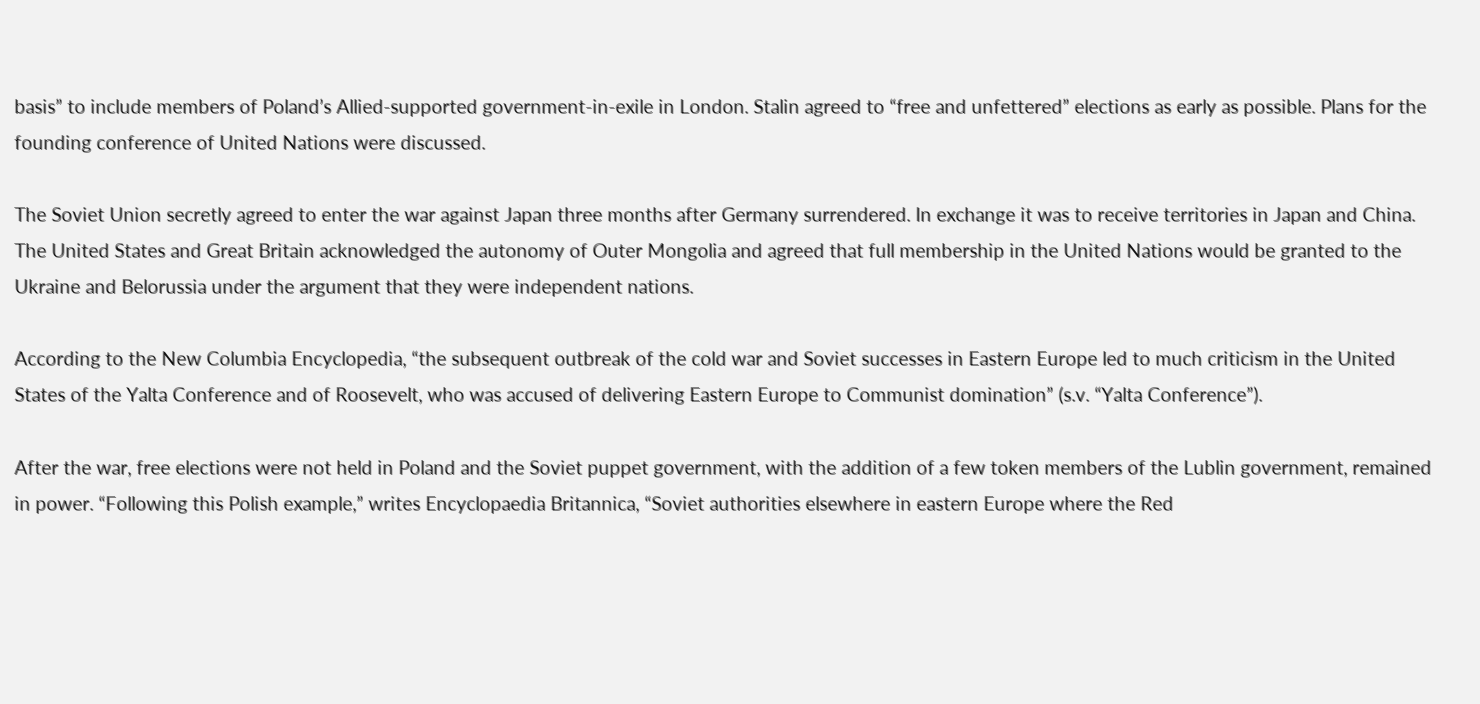basis” to include members of Poland’s Allied-supported government-in-exile in London. Stalin agreed to “free and unfettered” elections as early as possible. Plans for the founding conference of United Nations were discussed.

The Soviet Union secretly agreed to enter the war against Japan three months after Germany surrendered. In exchange it was to receive territories in Japan and China. The United States and Great Britain acknowledged the autonomy of Outer Mongolia and agreed that full membership in the United Nations would be granted to the Ukraine and Belorussia under the argument that they were independent nations.

According to the New Columbia Encyclopedia, “the subsequent outbreak of the cold war and Soviet successes in Eastern Europe led to much criticism in the United States of the Yalta Conference and of Roosevelt, who was accused of delivering Eastern Europe to Communist domination” (s.v. “Yalta Conference”).

After the war, free elections were not held in Poland and the Soviet puppet government, with the addition of a few token members of the Lublin government, remained in power. “Following this Polish example,” writes Encyclopaedia Britannica, “Soviet authorities elsewhere in eastern Europe where the Red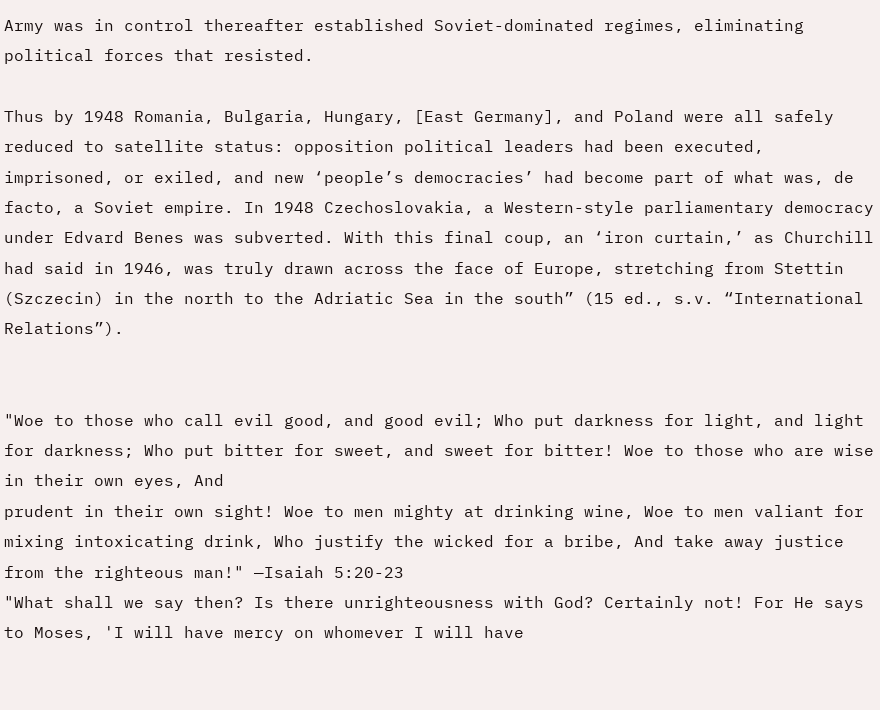Army was in control thereafter established Soviet-dominated regimes, eliminating political forces that resisted.

Thus by 1948 Romania, Bulgaria, Hungary, [East Germany], and Poland were all safely reduced to satellite status: opposition political leaders had been executed, imprisoned, or exiled, and new ‘people’s democracies’ had become part of what was, de facto, a Soviet empire. In 1948 Czechoslovakia, a Western-style parliamentary democracy under Edvard Benes was subverted. With this final coup, an ‘iron curtain,’ as Churchill had said in 1946, was truly drawn across the face of Europe, stretching from Stettin (Szczecin) in the north to the Adriatic Sea in the south” (15 ed., s.v. “International Relations”).


"Woe to those who call evil good, and good evil; Who put darkness for light, and light for darkness; Who put bitter for sweet, and sweet for bitter! Woe to those who are wise in their own eyes, And
prudent in their own sight! Woe to men mighty at drinking wine, Woe to men valiant for mixing intoxicating drink, Who justify the wicked for a bribe, And take away justice from the righteous man!" —Isaiah 5:20-23
"What shall we say then? Is there unrighteousness with God? Certainly not! For He says to Moses, 'I will have mercy on whomever I will have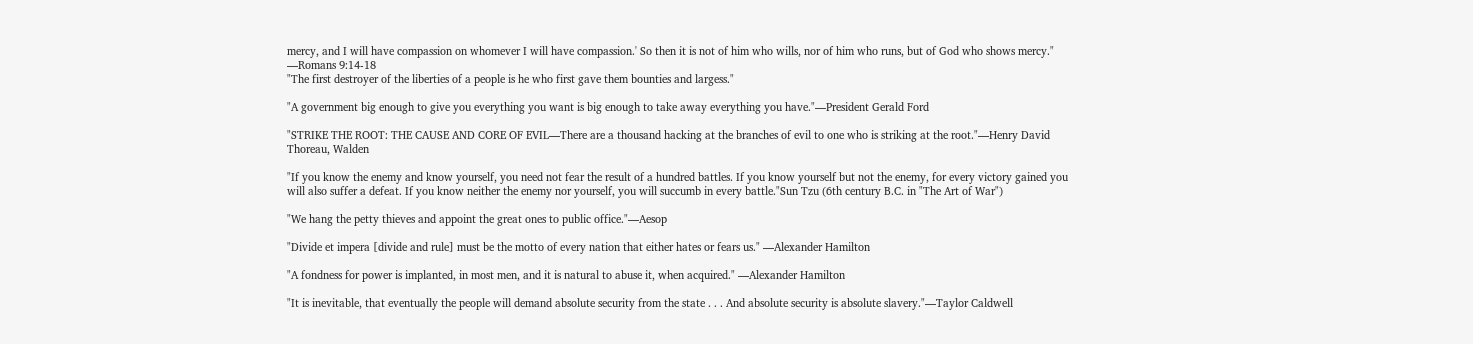mercy, and I will have compassion on whomever I will have compassion.' So then it is not of him who wills, nor of him who runs, but of God who shows mercy." —Romans 9:14-18
"The first destroyer of the liberties of a people is he who first gave them bounties and largess."

"A government big enough to give you everything you want is big enough to take away everything you have."—President Gerald Ford

"STRIKE THE ROOT: THE CAUSE AND CORE OF EVIL—There are a thousand hacking at the branches of evil to one who is striking at the root."—Henry David Thoreau, Walden

"If you know the enemy and know yourself, you need not fear the result of a hundred battles. If you know yourself but not the enemy, for every victory gained you will also suffer a defeat. If you know neither the enemy nor yourself, you will succumb in every battle."Sun Tzu (6th century B.C. in "The Art of War")

"We hang the petty thieves and appoint the great ones to public office."—Aesop

"Divide et impera [divide and rule] must be the motto of every nation that either hates or fears us." —Alexander Hamilton

"A fondness for power is implanted, in most men, and it is natural to abuse it, when acquired." —Alexander Hamilton

"It is inevitable, that eventually the people will demand absolute security from the state . . . And absolute security is absolute slavery."—Taylor Caldwell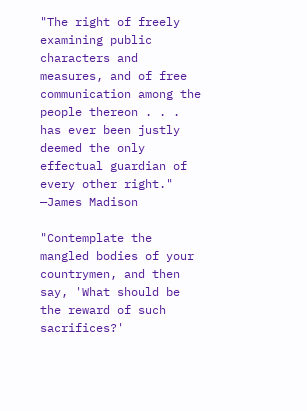"The right of freely examining public characters and measures, and of free communication among the people thereon . . . has ever been justly deemed the only effectual guardian of every other right." —James Madison

"Contemplate the mangled bodies of your countrymen, and then say, 'What should be the reward of such sacrifices?'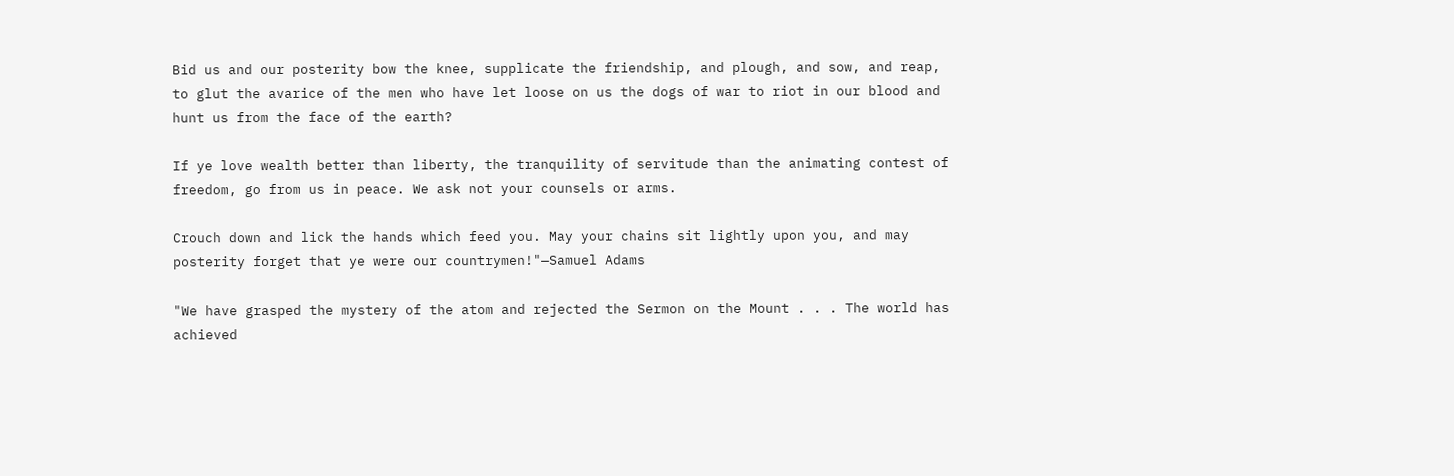Bid us and our posterity bow the knee, supplicate the friendship, and plough, and sow, and reap, to glut the avarice of the men who have let loose on us the dogs of war to riot in our blood and hunt us from the face of the earth?

If ye love wealth better than liberty, the tranquility of servitude than the animating contest of freedom, go from us in peace. We ask not your counsels or arms.

Crouch down and lick the hands which feed you. May your chains sit lightly upon you, and may posterity forget that ye were our countrymen!"—Samuel Adams

"We have grasped the mystery of the atom and rejected the Sermon on the Mount . . . The world has achieved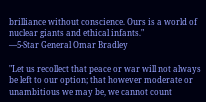brilliance without conscience. Ours is a world of nuclear giants and ethical infants."
—5-Star General Omar Bradley

"Let us recollect that peace or war will not always be left to our option; that however moderate or unambitious we may be, we cannot count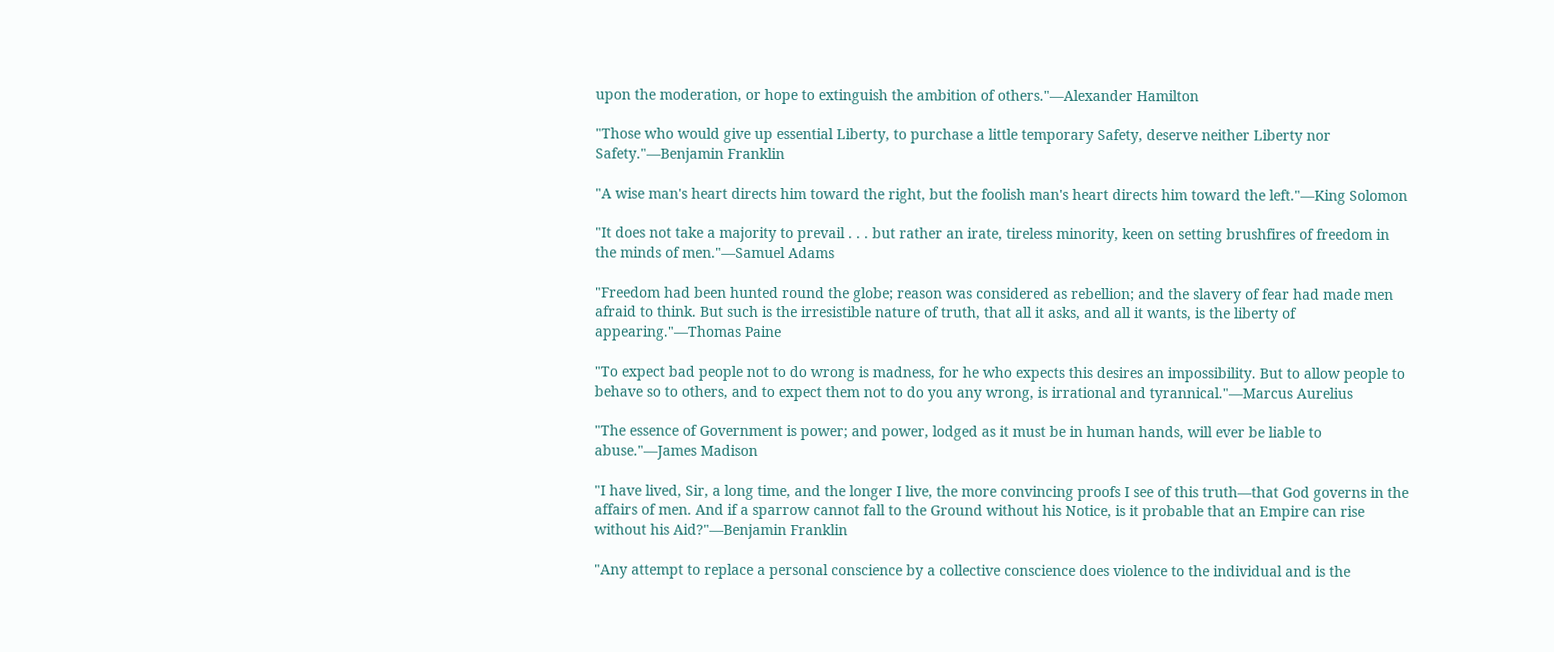upon the moderation, or hope to extinguish the ambition of others."—Alexander Hamilton

"Those who would give up essential Liberty, to purchase a little temporary Safety, deserve neither Liberty nor Safety."—Benjamin Franklin

"A wise man's heart directs him toward the right, but the foolish man's heart directs him toward the left."—King Solomon

"It does not take a majority to prevail . . . but rather an irate, tireless minority, keen on setting brushfires of freedom in the minds of men."—Samuel Adams

"Freedom had been hunted round the globe; reason was considered as rebellion; and the slavery of fear had made men afraid to think. But such is the irresistible nature of truth, that all it asks, and all it wants, is the liberty of appearing."—Thomas Paine

"To expect bad people not to do wrong is madness, for he who expects this desires an impossibility. But to allow people to behave so to others, and to expect them not to do you any wrong, is irrational and tyrannical."—Marcus Aurelius

"The essence of Government is power; and power, lodged as it must be in human hands, will ever be liable to abuse."—James Madison

"I have lived, Sir, a long time, and the longer I live, the more convincing proofs I see of this truth—that God governs in the affairs of men. And if a sparrow cannot fall to the Ground without his Notice, is it probable that an Empire can rise without his Aid?"—Benjamin Franklin

"Any attempt to replace a personal conscience by a collective conscience does violence to the individual and is the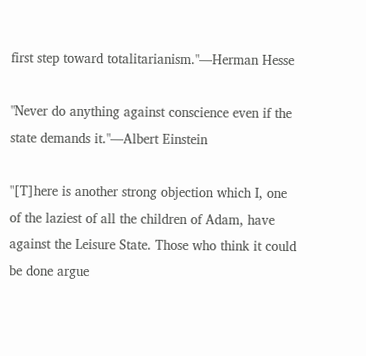first step toward totalitarianism."—Herman Hesse

"Never do anything against conscience even if the state demands it."—Albert Einstein

"[T]here is another strong objection which I, one of the laziest of all the children of Adam, have against the Leisure State. Those who think it could be done argue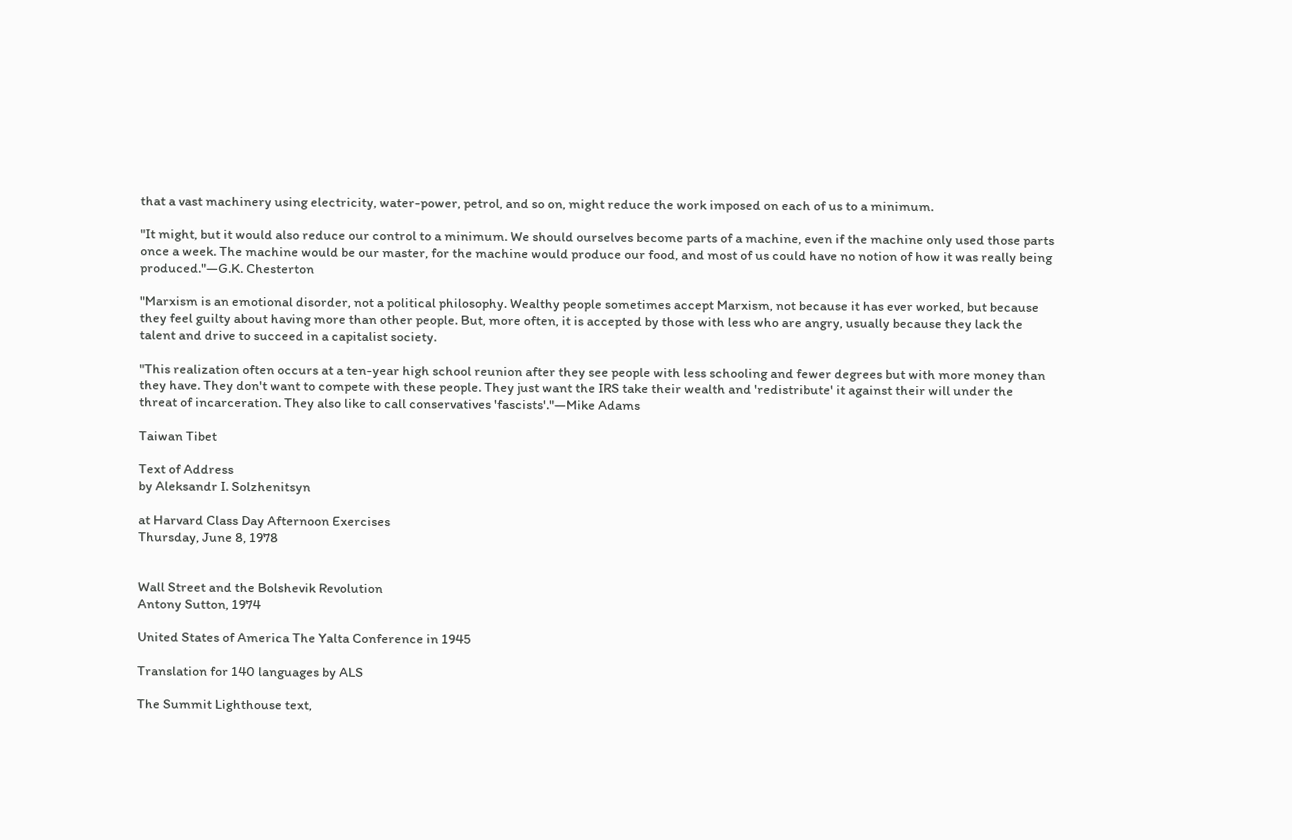that a vast machinery using electricity, water-power, petrol, and so on, might reduce the work imposed on each of us to a minimum.

"It might, but it would also reduce our control to a minimum. We should ourselves become parts of a machine, even if the machine only used those parts once a week. The machine would be our master, for the machine would produce our food, and most of us could have no notion of how it was really being produced."—G.K. Chesterton

"Marxism is an emotional disorder, not a political philosophy. Wealthy people sometimes accept Marxism, not because it has ever worked, but because they feel guilty about having more than other people. But, more often, it is accepted by those with less who are angry, usually because they lack the talent and drive to succeed in a capitalist society.

"This realization often occurs at a ten-year high school reunion after they see people with less schooling and fewer degrees but with more money than they have. They don't want to compete with these people. They just want the IRS take their wealth and 'redistribute' it against their will under the threat of incarceration. They also like to call conservatives 'fascists'."—Mike Adams

Taiwan Tibet

Text of Address
by Aleksandr I. Solzhenitsyn

at Harvard Class Day Afternoon Exercises
Thursday, June 8, 1978


Wall Street and the Bolshevik Revolution
Antony Sutton, 1974

United States of America The Yalta Conference in 1945

Translation for 140 languages by ALS

The Summit Lighthouse text,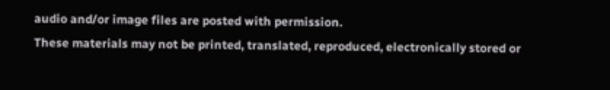audio and/or image files are posted with permission.
These materials may not be printed, translated, reproduced, electronically stored or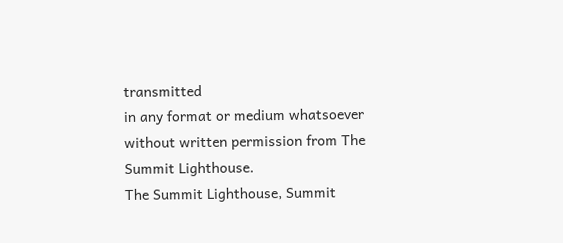transmitted
in any format or medium whatsoever without written permission from The Summit Lighthouse.
The Summit Lighthouse, Summit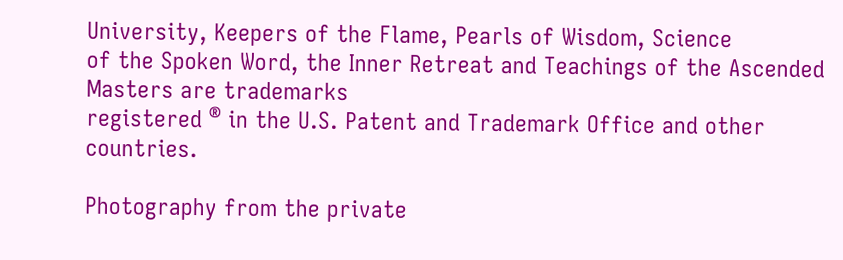University, Keepers of the Flame, Pearls of Wisdom, Science
of the Spoken Word, the Inner Retreat and Teachings of the Ascended Masters are trademarks
registered ® in the U.S. Patent and Trademark Office and other countries.

Photography from the private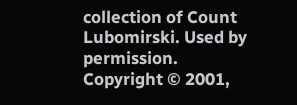collection of Count Lubomirski. Used by permission.
Copyright © 2001,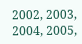2002, 2003, 2004, 2005,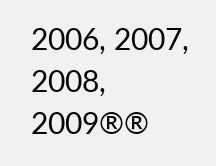2006, 2007, 2008, 2009®®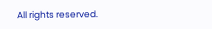All rights reserved.